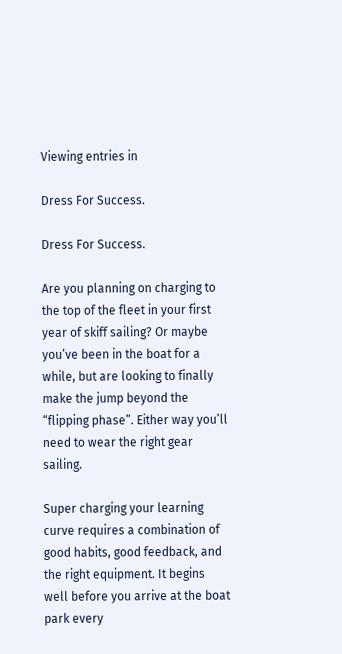Viewing entries in

Dress For Success.

Dress For Success.

Are you planning on charging to the top of the fleet in your first year of skiff sailing? Or maybe you’ve been in the boat for a while, but are looking to finally make the jump beyond the “flipping phase”. Either way you’ll need to wear the right gear sailing.

Super charging your learning curve requires a combination of good habits, good feedback, and the right equipment. It begins well before you arrive at the boat park every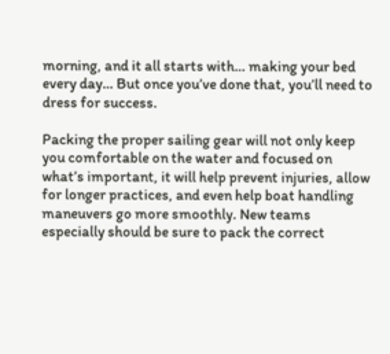morning, and it all starts with… making your bed every day… But once you’ve done that, you’ll need to dress for success.

Packing the proper sailing gear will not only keep you comfortable on the water and focused on what’s important, it will help prevent injuries, allow for longer practices, and even help boat handling maneuvers go more smoothly. New teams especially should be sure to pack the correct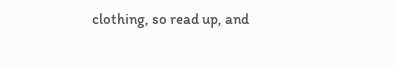clothing, so read up, and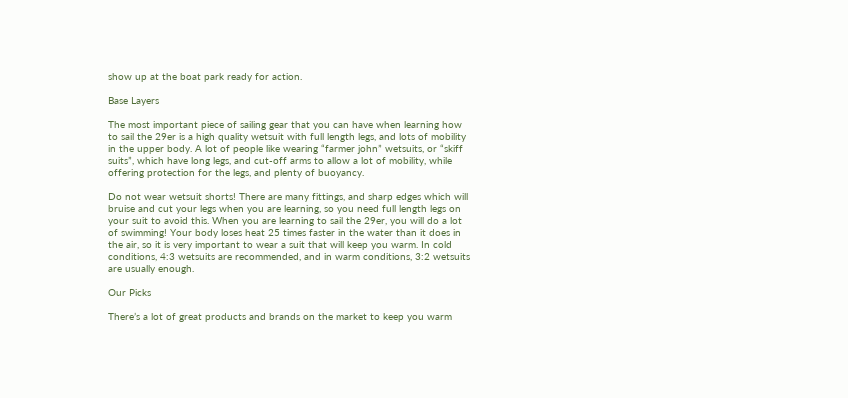show up at the boat park ready for action.

Base Layers

The most important piece of sailing gear that you can have when learning how to sail the 29er is a high quality wetsuit with full length legs, and lots of mobility in the upper body. A lot of people like wearing “farmer john” wetsuits, or “skiff suits”, which have long legs, and cut-off arms to allow a lot of mobility, while offering protection for the legs, and plenty of buoyancy.

Do not wear wetsuit shorts! There are many fittings, and sharp edges which will bruise and cut your legs when you are learning, so you need full length legs on your suit to avoid this. When you are learning to sail the 29er, you will do a lot of swimming! Your body loses heat 25 times faster in the water than it does in the air, so it is very important to wear a suit that will keep you warm. In cold conditions, 4:3 wetsuits are recommended, and in warm conditions, 3:2 wetsuits are usually enough.

Our Picks

There’s a lot of great products and brands on the market to keep you warm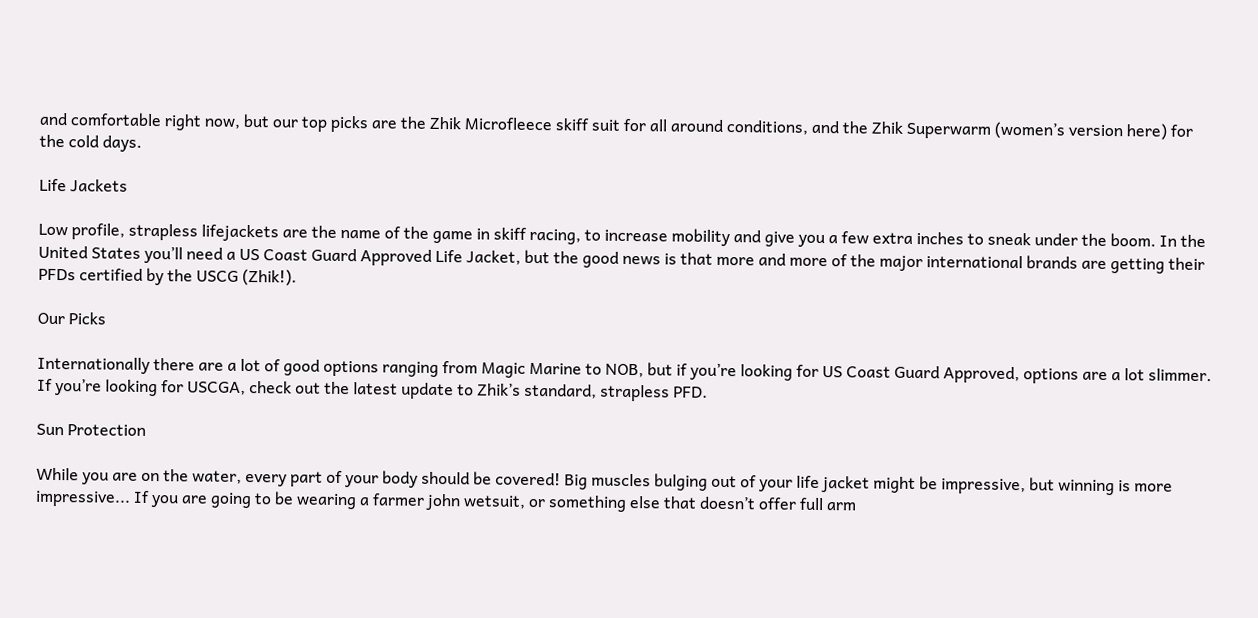and comfortable right now, but our top picks are the Zhik Microfleece skiff suit for all around conditions, and the Zhik Superwarm (women’s version here) for the cold days.

Life Jackets

Low profile, strapless lifejackets are the name of the game in skiff racing, to increase mobility and give you a few extra inches to sneak under the boom. In the United States you’ll need a US Coast Guard Approved Life Jacket, but the good news is that more and more of the major international brands are getting their PFDs certified by the USCG (Zhik!).

Our Picks

Internationally there are a lot of good options ranging from Magic Marine to NOB, but if you’re looking for US Coast Guard Approved, options are a lot slimmer. If you’re looking for USCGA, check out the latest update to Zhik’s standard, strapless PFD.

Sun Protection

While you are on the water, every part of your body should be covered! Big muscles bulging out of your life jacket might be impressive, but winning is more impressive... If you are going to be wearing a farmer john wetsuit, or something else that doesn’t offer full arm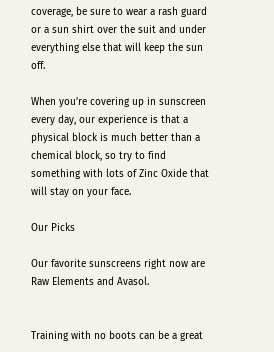coverage, be sure to wear a rash guard or a sun shirt over the suit and under everything else that will keep the sun off.

When you’re covering up in sunscreen every day, our experience is that a physical block is much better than a chemical block, so try to find something with lots of Zinc Oxide that will stay on your face.

Our Picks

Our favorite sunscreens right now are Raw Elements and Avasol.


Training with no boots can be a great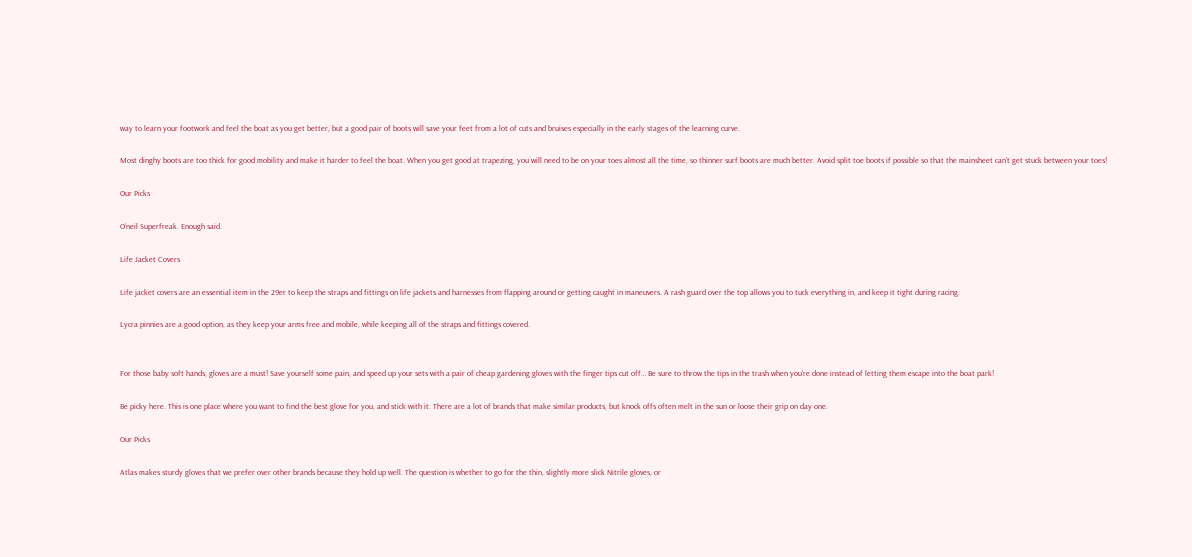way to learn your footwork and feel the boat as you get better, but a good pair of boots will save your feet from a lot of cuts and bruises especially in the early stages of the learning curve.

Most dinghy boots are too thick for good mobility and make it harder to feel the boat. When you get good at trapezing, you will need to be on your toes almost all the time, so thinner surf boots are much better. Avoid split toe boots if possible so that the mainsheet can’t get stuck between your toes!

Our Picks

O’neil Superfreak. Enough said.

Life Jacket Covers

Life jacket covers are an essential item in the 29er to keep the straps and fittings on life jackets and harnesses from flapping around or getting caught in maneuvers. A rash guard over the top allows you to tuck everything in, and keep it tight during racing.

Lycra pinnies are a good option, as they keep your arms free and mobile, while keeping all of the straps and fittings covered.


For those baby soft hands, gloves are a must! Save yourself some pain, and speed up your sets with a pair of cheap gardening gloves with the finger tips cut off… Be sure to throw the tips in the trash when you’re done instead of letting them escape into the boat park!

Be picky here. This is one place where you want to find the best glove for you, and stick with it. There are a lot of brands that make similar products, but knock offs often melt in the sun or loose their grip on day one.

Our Picks

Atlas makes sturdy gloves that we prefer over other brands because they hold up well. The question is whether to go for the thin, slightly more slick Nitrile gloves, or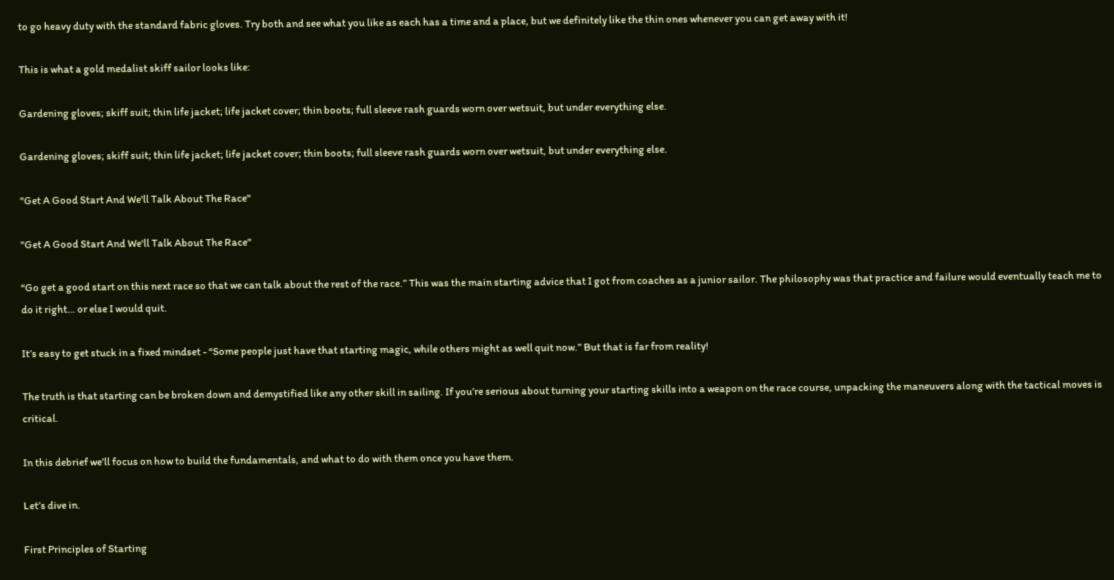to go heavy duty with the standard fabric gloves. Try both and see what you like as each has a time and a place, but we definitely like the thin ones whenever you can get away with it!

This is what a gold medalist skiff sailor looks like:

Gardening gloves; skiff suit; thin life jacket; life jacket cover; thin boots; full sleeve rash guards worn over wetsuit, but under everything else.

Gardening gloves; skiff suit; thin life jacket; life jacket cover; thin boots; full sleeve rash guards worn over wetsuit, but under everything else.

"Get A Good Start And We'll Talk About The Race"

"Get A Good Start And We'll Talk About The Race"

“Go get a good start on this next race so that we can talk about the rest of the race.” This was the main starting advice that I got from coaches as a junior sailor. The philosophy was that practice and failure would eventually teach me to do it right… or else I would quit.

It’s easy to get stuck in a fixed mindset - “Some people just have that starting magic, while others might as well quit now.” But that is far from reality!

The truth is that starting can be broken down and demystified like any other skill in sailing. If you’re serious about turning your starting skills into a weapon on the race course, unpacking the maneuvers along with the tactical moves is critical.

In this debrief we’ll focus on how to build the fundamentals, and what to do with them once you have them.

Let’s dive in.

First Principles of Starting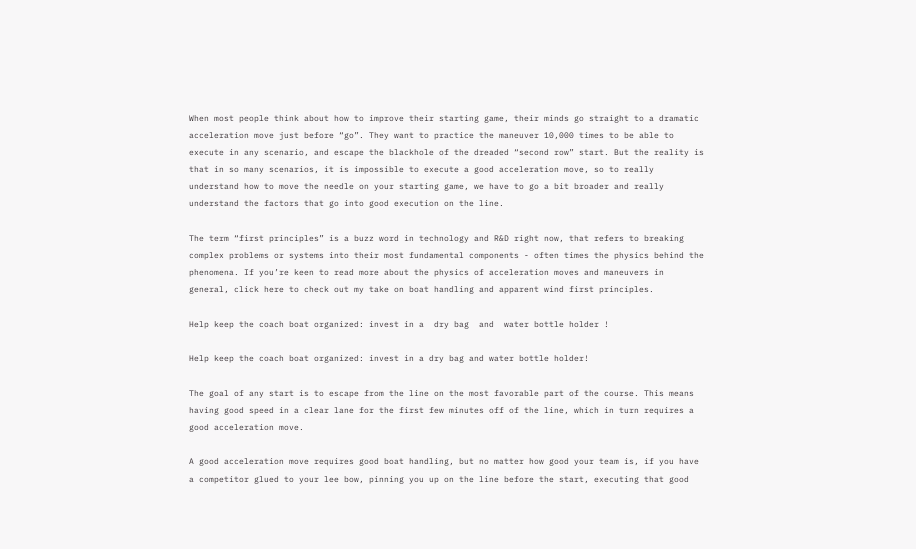When most people think about how to improve their starting game, their minds go straight to a dramatic acceleration move just before “go”. They want to practice the maneuver 10,000 times to be able to execute in any scenario, and escape the blackhole of the dreaded “second row” start. But the reality is that in so many scenarios, it is impossible to execute a good acceleration move, so to really understand how to move the needle on your starting game, we have to go a bit broader and really understand the factors that go into good execution on the line.

The term “first principles” is a buzz word in technology and R&D right now, that refers to breaking complex problems or systems into their most fundamental components - often times the physics behind the phenomena. If you’re keen to read more about the physics of acceleration moves and maneuvers in general, click here to check out my take on boat handling and apparent wind first principles.

Help keep the coach boat organized: invest in a  dry bag  and  water bottle holder !

Help keep the coach boat organized: invest in a dry bag and water bottle holder!

The goal of any start is to escape from the line on the most favorable part of the course. This means having good speed in a clear lane for the first few minutes off of the line, which in turn requires a good acceleration move.

A good acceleration move requires good boat handling, but no matter how good your team is, if you have a competitor glued to your lee bow, pinning you up on the line before the start, executing that good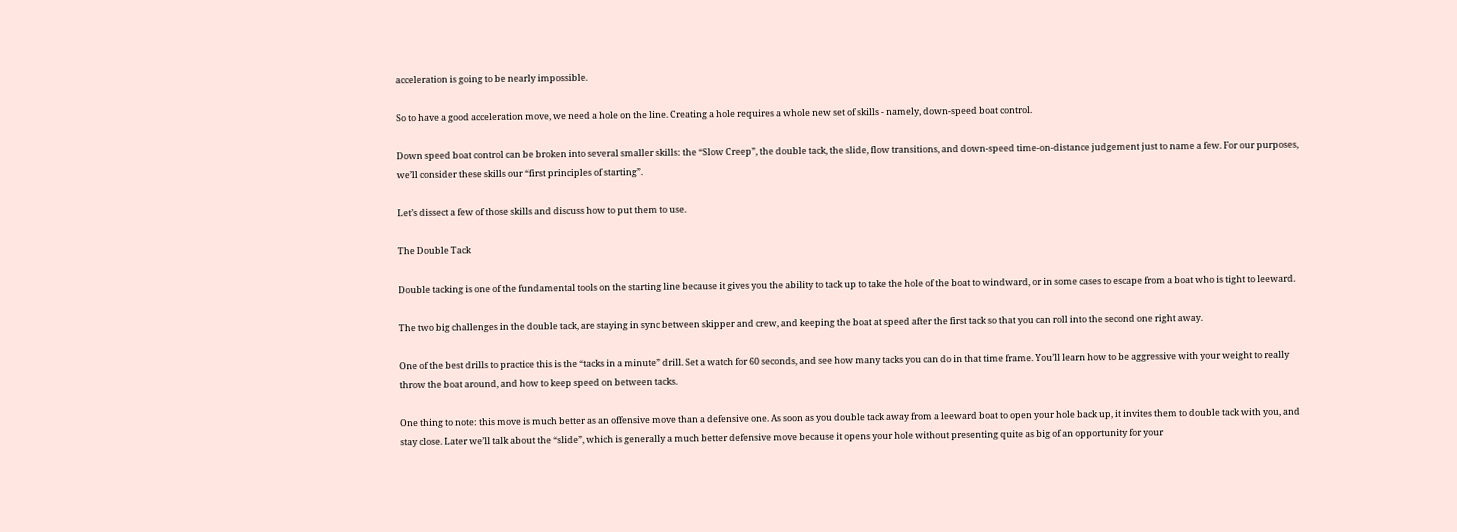acceleration is going to be nearly impossible.

So to have a good acceleration move, we need a hole on the line. Creating a hole requires a whole new set of skills - namely, down-speed boat control.

Down speed boat control can be broken into several smaller skills: the “Slow Creep”, the double tack, the slide, flow transitions, and down-speed time-on-distance judgement just to name a few. For our purposes, we’ll consider these skills our “first principles of starting”.

Let’s dissect a few of those skills and discuss how to put them to use.

The Double Tack

Double tacking is one of the fundamental tools on the starting line because it gives you the ability to tack up to take the hole of the boat to windward, or in some cases to escape from a boat who is tight to leeward.

The two big challenges in the double tack, are staying in sync between skipper and crew, and keeping the boat at speed after the first tack so that you can roll into the second one right away.

One of the best drills to practice this is the “tacks in a minute” drill. Set a watch for 60 seconds, and see how many tacks you can do in that time frame. You’ll learn how to be aggressive with your weight to really throw the boat around, and how to keep speed on between tacks.

One thing to note: this move is much better as an offensive move than a defensive one. As soon as you double tack away from a leeward boat to open your hole back up, it invites them to double tack with you, and stay close. Later we’ll talk about the “slide”, which is generally a much better defensive move because it opens your hole without presenting quite as big of an opportunity for your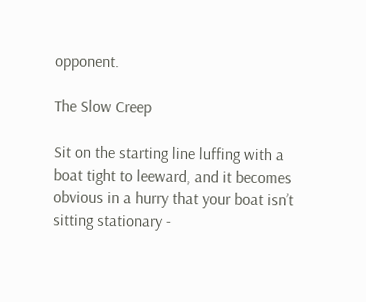opponent.

The Slow Creep

Sit on the starting line luffing with a boat tight to leeward, and it becomes obvious in a hurry that your boat isn’t sitting stationary -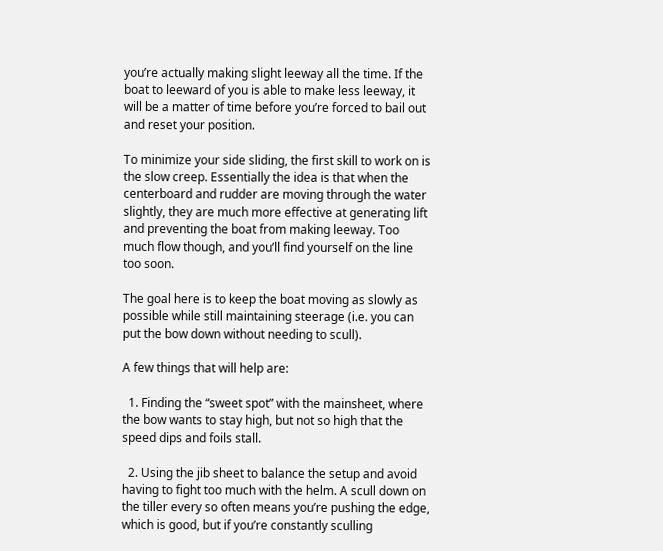you’re actually making slight leeway all the time. If the boat to leeward of you is able to make less leeway, it will be a matter of time before you’re forced to bail out and reset your position.

To minimize your side sliding, the first skill to work on is the slow creep. Essentially the idea is that when the centerboard and rudder are moving through the water slightly, they are much more effective at generating lift and preventing the boat from making leeway. Too much flow though, and you’ll find yourself on the line too soon.

The goal here is to keep the boat moving as slowly as possible while still maintaining steerage (i.e. you can put the bow down without needing to scull).

A few things that will help are:

  1. Finding the “sweet spot” with the mainsheet, where the bow wants to stay high, but not so high that the speed dips and foils stall.

  2. Using the jib sheet to balance the setup and avoid having to fight too much with the helm. A scull down on the tiller every so often means you’re pushing the edge, which is good, but if you’re constantly sculling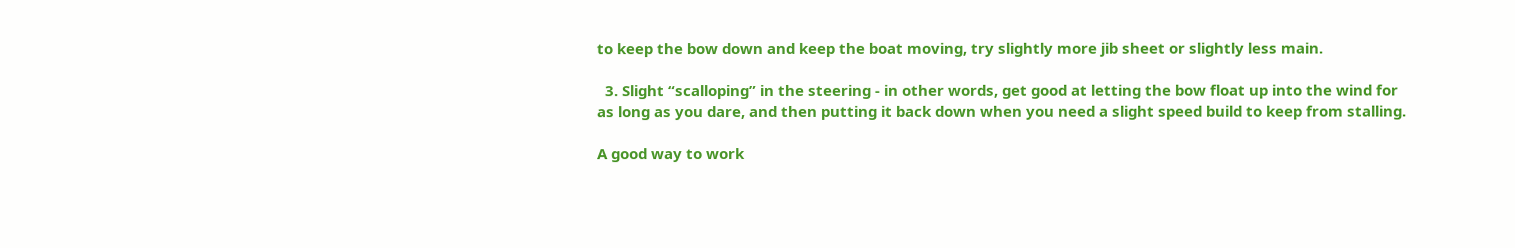to keep the bow down and keep the boat moving, try slightly more jib sheet or slightly less main.

  3. Slight “scalloping” in the steering - in other words, get good at letting the bow float up into the wind for as long as you dare, and then putting it back down when you need a slight speed build to keep from stalling.

A good way to work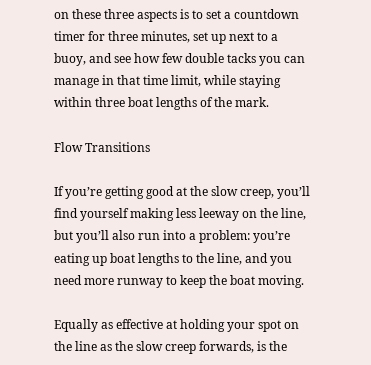on these three aspects is to set a countdown timer for three minutes, set up next to a buoy, and see how few double tacks you can manage in that time limit, while staying within three boat lengths of the mark.

Flow Transitions

If you’re getting good at the slow creep, you’ll find yourself making less leeway on the line, but you’ll also run into a problem: you’re eating up boat lengths to the line, and you need more runway to keep the boat moving.

Equally as effective at holding your spot on the line as the slow creep forwards, is the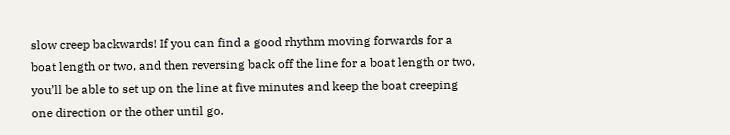slow creep backwards! If you can find a good rhythm moving forwards for a boat length or two, and then reversing back off the line for a boat length or two, you’ll be able to set up on the line at five minutes and keep the boat creeping one direction or the other until go.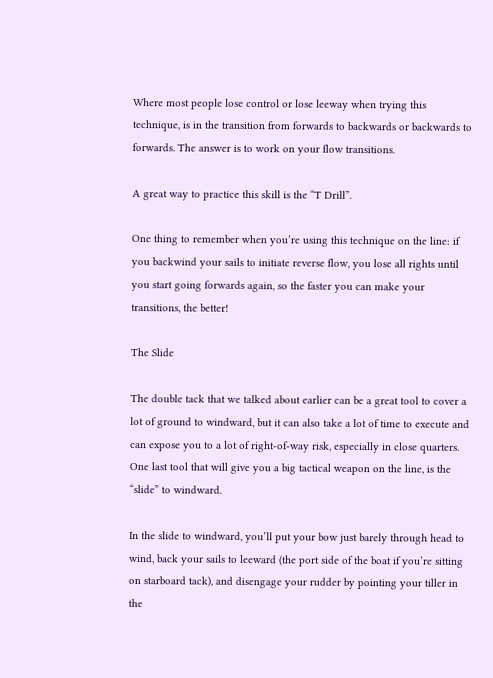Where most people lose control or lose leeway when trying this technique, is in the transition from forwards to backwards or backwards to forwards. The answer is to work on your flow transitions.

A great way to practice this skill is the “T Drill”.

One thing to remember when you’re using this technique on the line: if you backwind your sails to initiate reverse flow, you lose all rights until you start going forwards again, so the faster you can make your transitions, the better!

The Slide

The double tack that we talked about earlier can be a great tool to cover a lot of ground to windward, but it can also take a lot of time to execute and can expose you to a lot of right-of-way risk, especially in close quarters. One last tool that will give you a big tactical weapon on the line, is the “slide” to windward.

In the slide to windward, you’ll put your bow just barely through head to wind, back your sails to leeward (the port side of the boat if you’re sitting on starboard tack), and disengage your rudder by pointing your tiller in the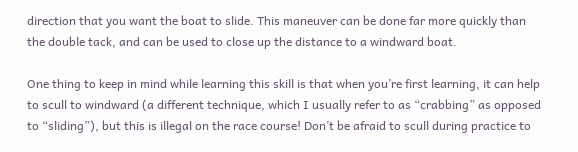direction that you want the boat to slide. This maneuver can be done far more quickly than the double tack, and can be used to close up the distance to a windward boat.

One thing to keep in mind while learning this skill is that when you’re first learning, it can help to scull to windward (a different technique, which I usually refer to as “crabbing” as opposed to “sliding”), but this is illegal on the race course! Don’t be afraid to scull during practice to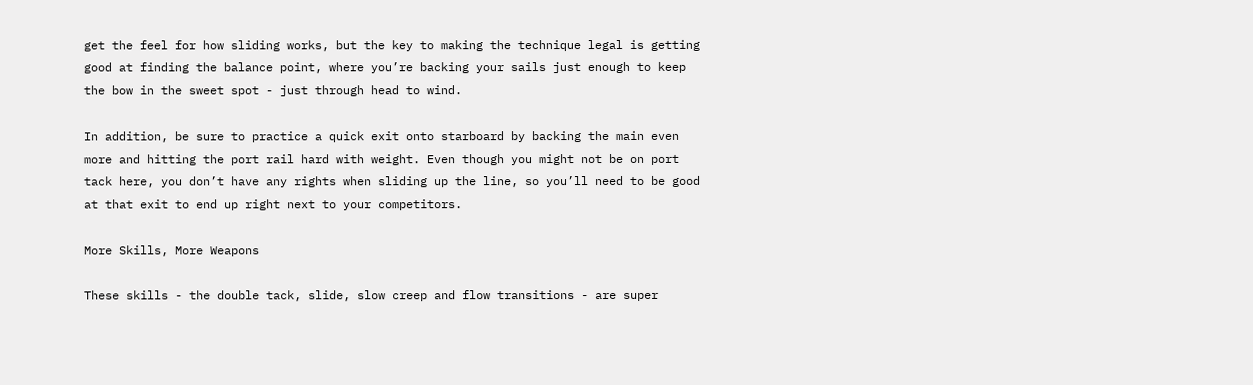get the feel for how sliding works, but the key to making the technique legal is getting good at finding the balance point, where you’re backing your sails just enough to keep the bow in the sweet spot - just through head to wind.

In addition, be sure to practice a quick exit onto starboard by backing the main even more and hitting the port rail hard with weight. Even though you might not be on port tack here, you don’t have any rights when sliding up the line, so you’ll need to be good at that exit to end up right next to your competitors.

More Skills, More Weapons

These skills - the double tack, slide, slow creep and flow transitions - are super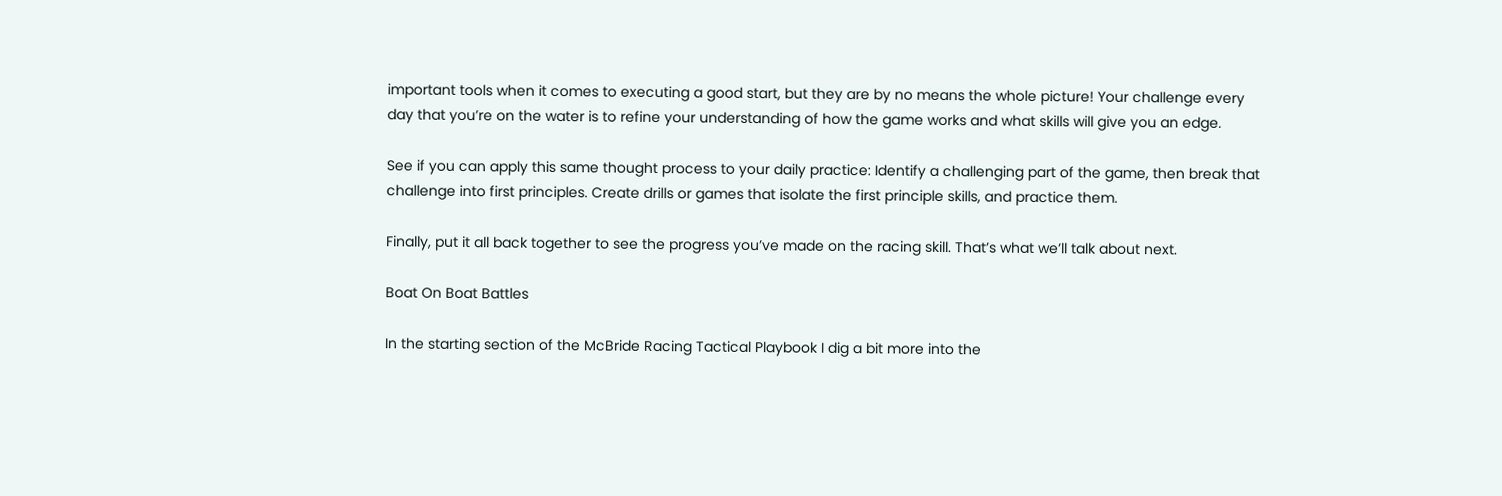important tools when it comes to executing a good start, but they are by no means the whole picture! Your challenge every day that you’re on the water is to refine your understanding of how the game works and what skills will give you an edge.

See if you can apply this same thought process to your daily practice: Identify a challenging part of the game, then break that challenge into first principles. Create drills or games that isolate the first principle skills, and practice them.

Finally, put it all back together to see the progress you’ve made on the racing skill. That’s what we’ll talk about next.

Boat On Boat Battles

In the starting section of the McBride Racing Tactical Playbook I dig a bit more into the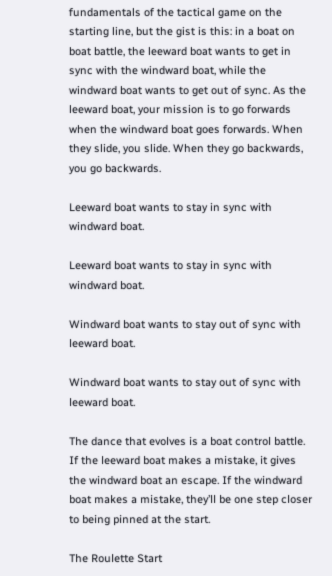fundamentals of the tactical game on the starting line, but the gist is this: in a boat on boat battle, the leeward boat wants to get in sync with the windward boat, while the windward boat wants to get out of sync. As the leeward boat, your mission is to go forwards when the windward boat goes forwards. When they slide, you slide. When they go backwards, you go backwards.

Leeward boat wants to stay in sync with windward boat.

Leeward boat wants to stay in sync with windward boat.

Windward boat wants to stay out of sync with leeward boat.

Windward boat wants to stay out of sync with leeward boat.

The dance that evolves is a boat control battle. If the leeward boat makes a mistake, it gives the windward boat an escape. If the windward boat makes a mistake, they’ll be one step closer to being pinned at the start.

The Roulette Start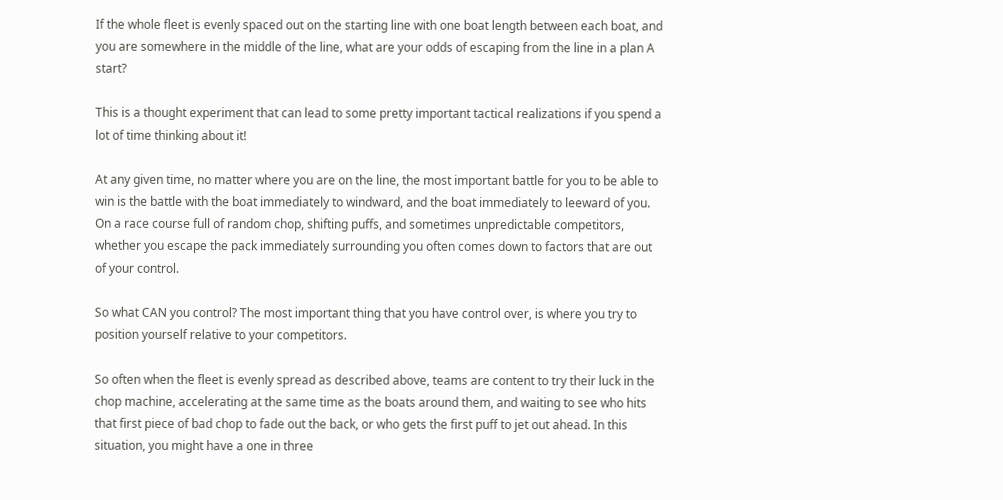If the whole fleet is evenly spaced out on the starting line with one boat length between each boat, and you are somewhere in the middle of the line, what are your odds of escaping from the line in a plan A start?

This is a thought experiment that can lead to some pretty important tactical realizations if you spend a lot of time thinking about it!

At any given time, no matter where you are on the line, the most important battle for you to be able to win is the battle with the boat immediately to windward, and the boat immediately to leeward of you. On a race course full of random chop, shifting puffs, and sometimes unpredictable competitors, whether you escape the pack immediately surrounding you often comes down to factors that are out of your control.

So what CAN you control? The most important thing that you have control over, is where you try to position yourself relative to your competitors.

So often when the fleet is evenly spread as described above, teams are content to try their luck in the chop machine, accelerating at the same time as the boats around them, and waiting to see who hits that first piece of bad chop to fade out the back, or who gets the first puff to jet out ahead. In this situation, you might have a one in three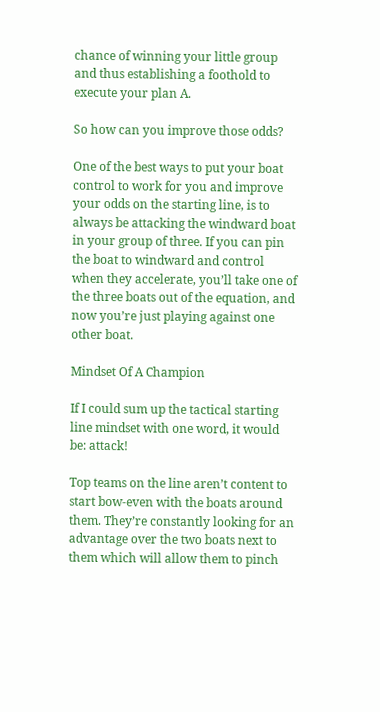chance of winning your little group and thus establishing a foothold to execute your plan A.

So how can you improve those odds?

One of the best ways to put your boat control to work for you and improve your odds on the starting line, is to always be attacking the windward boat in your group of three. If you can pin the boat to windward and control when they accelerate, you’ll take one of the three boats out of the equation, and now you’re just playing against one other boat.

Mindset Of A Champion

If I could sum up the tactical starting line mindset with one word, it would be: attack!

Top teams on the line aren’t content to start bow-even with the boats around them. They’re constantly looking for an advantage over the two boats next to them which will allow them to pinch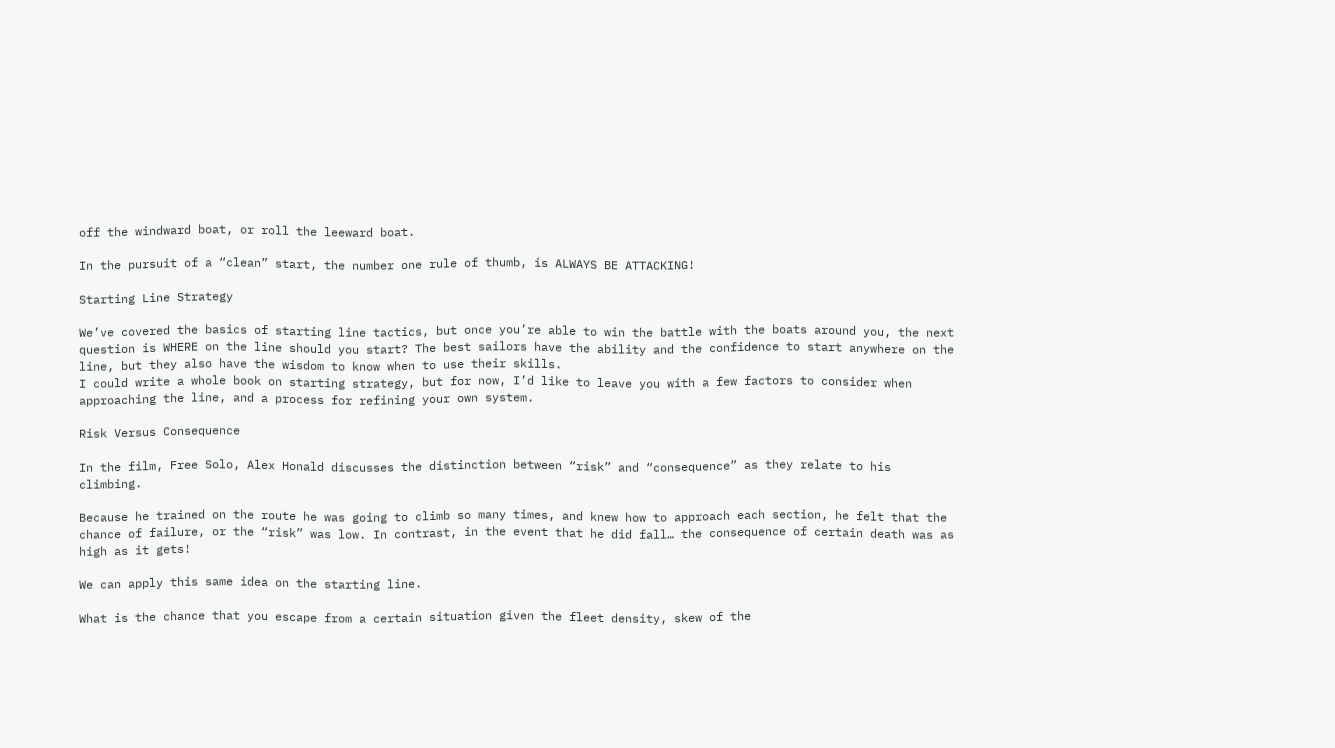off the windward boat, or roll the leeward boat.

In the pursuit of a “clean” start, the number one rule of thumb, is ALWAYS BE ATTACKING!

Starting Line Strategy

We’ve covered the basics of starting line tactics, but once you’re able to win the battle with the boats around you, the next question is WHERE on the line should you start? The best sailors have the ability and the confidence to start anywhere on the line, but they also have the wisdom to know when to use their skills.
I could write a whole book on starting strategy, but for now, I’d like to leave you with a few factors to consider when approaching the line, and a process for refining your own system.

Risk Versus Consequence

In the film, Free Solo, Alex Honald discusses the distinction between “risk” and “consequence” as they relate to his climbing.

Because he trained on the route he was going to climb so many times, and knew how to approach each section, he felt that the chance of failure, or the “risk” was low. In contrast, in the event that he did fall… the consequence of certain death was as high as it gets!

We can apply this same idea on the starting line.

What is the chance that you escape from a certain situation given the fleet density, skew of the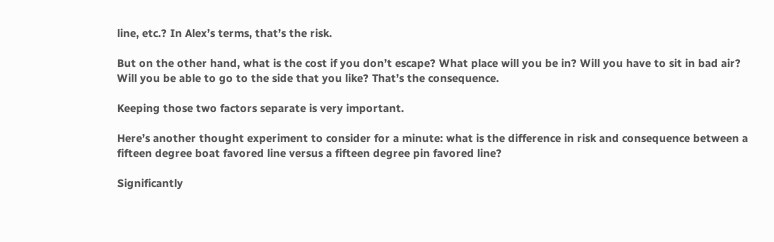line, etc.? In Alex’s terms, that’s the risk.

But on the other hand, what is the cost if you don’t escape? What place will you be in? Will you have to sit in bad air? Will you be able to go to the side that you like? That’s the consequence.

Keeping those two factors separate is very important.

Here’s another thought experiment to consider for a minute: what is the difference in risk and consequence between a fifteen degree boat favored line versus a fifteen degree pin favored line?

Significantly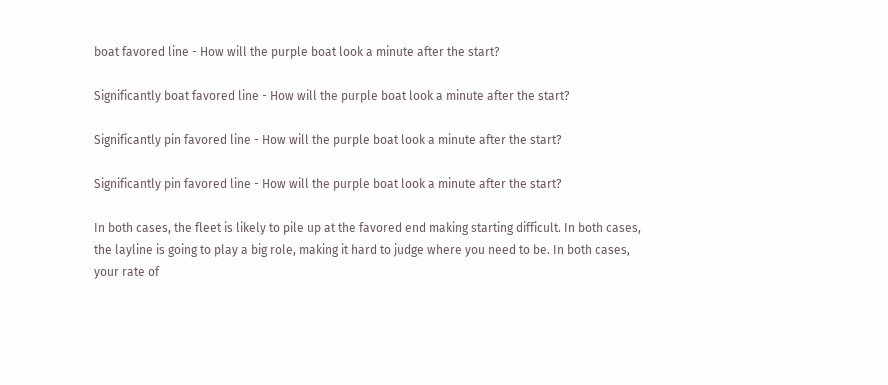boat favored line - How will the purple boat look a minute after the start?

Significantly boat favored line - How will the purple boat look a minute after the start?

Significantly pin favored line - How will the purple boat look a minute after the start?

Significantly pin favored line - How will the purple boat look a minute after the start?

In both cases, the fleet is likely to pile up at the favored end making starting difficult. In both cases, the layline is going to play a big role, making it hard to judge where you need to be. In both cases, your rate of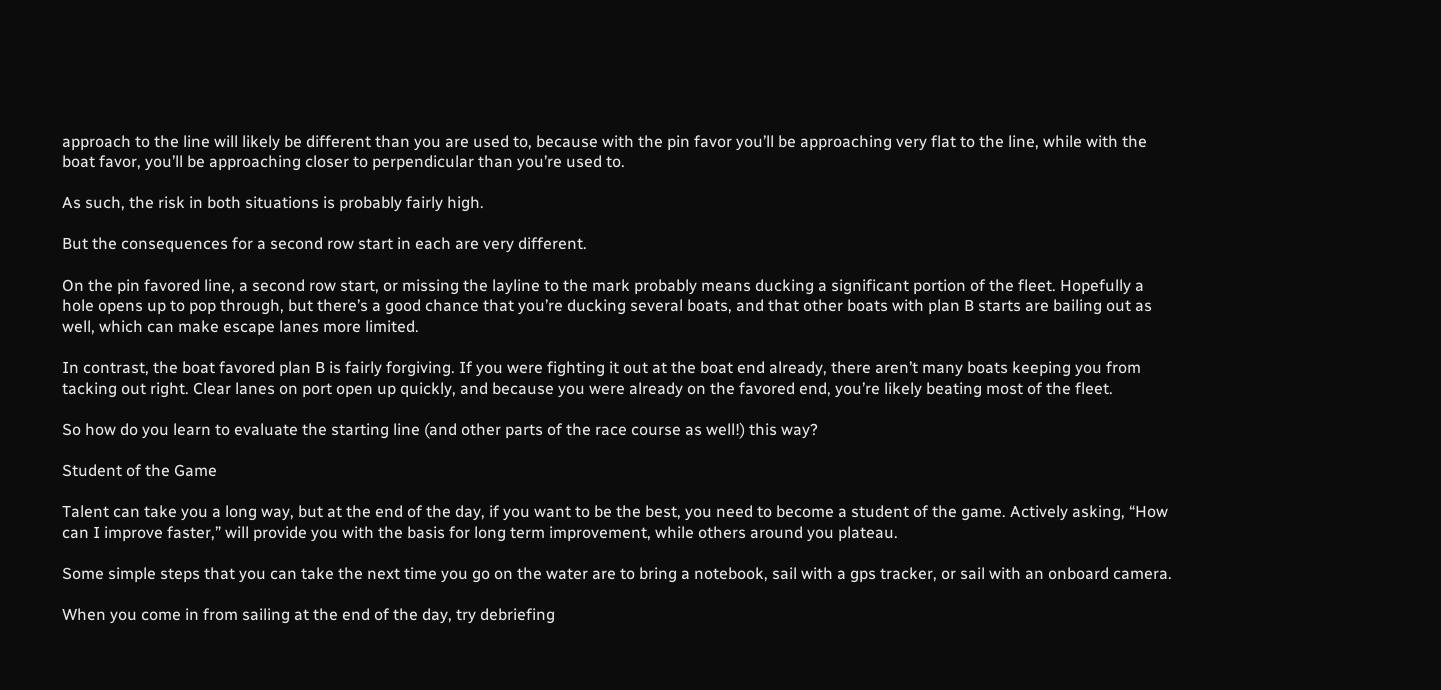approach to the line will likely be different than you are used to, because with the pin favor you’ll be approaching very flat to the line, while with the boat favor, you’ll be approaching closer to perpendicular than you’re used to.

As such, the risk in both situations is probably fairly high.

But the consequences for a second row start in each are very different.

On the pin favored line, a second row start, or missing the layline to the mark probably means ducking a significant portion of the fleet. Hopefully a hole opens up to pop through, but there’s a good chance that you’re ducking several boats, and that other boats with plan B starts are bailing out as well, which can make escape lanes more limited.

In contrast, the boat favored plan B is fairly forgiving. If you were fighting it out at the boat end already, there aren’t many boats keeping you from tacking out right. Clear lanes on port open up quickly, and because you were already on the favored end, you’re likely beating most of the fleet.

So how do you learn to evaluate the starting line (and other parts of the race course as well!) this way?

Student of the Game

Talent can take you a long way, but at the end of the day, if you want to be the best, you need to become a student of the game. Actively asking, “How can I improve faster,” will provide you with the basis for long term improvement, while others around you plateau.

Some simple steps that you can take the next time you go on the water are to bring a notebook, sail with a gps tracker, or sail with an onboard camera.

When you come in from sailing at the end of the day, try debriefing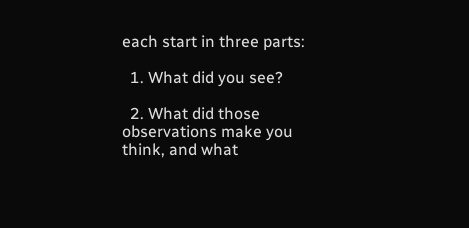each start in three parts:

  1. What did you see?

  2. What did those observations make you think, and what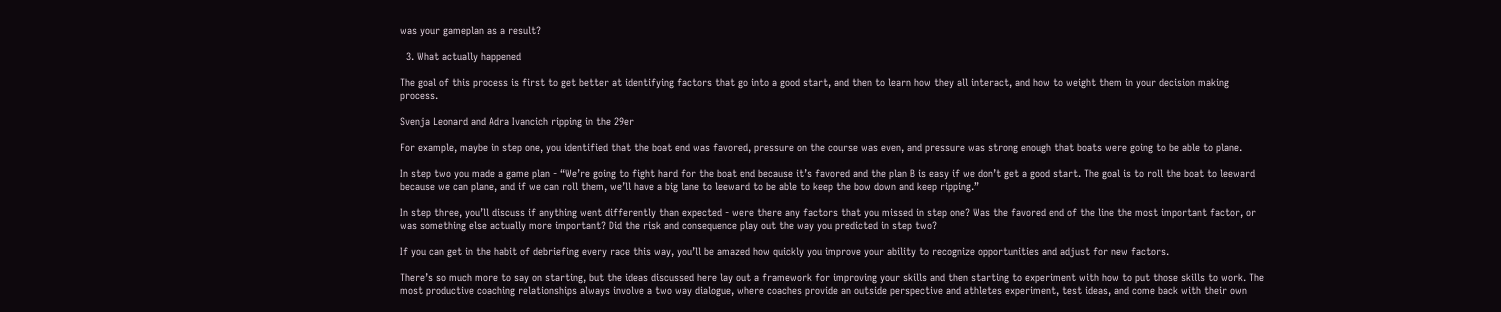was your gameplan as a result?

  3. What actually happened

The goal of this process is first to get better at identifying factors that go into a good start, and then to learn how they all interact, and how to weight them in your decision making process.

Svenja Leonard and Adra Ivancich ripping in the 29er

For example, maybe in step one, you identified that the boat end was favored, pressure on the course was even, and pressure was strong enough that boats were going to be able to plane.

In step two you made a game plan - “We’re going to fight hard for the boat end because it’s favored and the plan B is easy if we don’t get a good start. The goal is to roll the boat to leeward because we can plane, and if we can roll them, we’ll have a big lane to leeward to be able to keep the bow down and keep ripping.”

In step three, you’ll discuss if anything went differently than expected - were there any factors that you missed in step one? Was the favored end of the line the most important factor, or was something else actually more important? Did the risk and consequence play out the way you predicted in step two?

If you can get in the habit of debriefing every race this way, you’ll be amazed how quickly you improve your ability to recognize opportunities and adjust for new factors.

There’s so much more to say on starting, but the ideas discussed here lay out a framework for improving your skills and then starting to experiment with how to put those skills to work. The most productive coaching relationships always involve a two way dialogue, where coaches provide an outside perspective and athletes experiment, test ideas, and come back with their own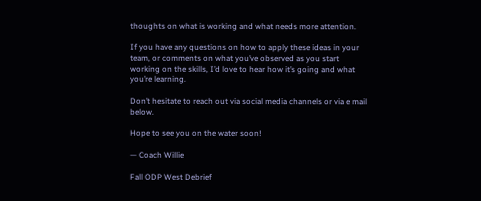thoughts on what is working and what needs more attention.

If you have any questions on how to apply these ideas in your team, or comments on what you’ve observed as you start working on the skills, I’d love to hear how it’s going and what you’re learning.

Don’t hesitate to reach out via social media channels or via e mail below.

Hope to see you on the water soon!

— Coach Willie

Fall ODP West Debrief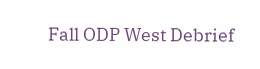Fall ODP West Debrief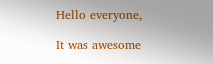Hello everyone,

It was awesome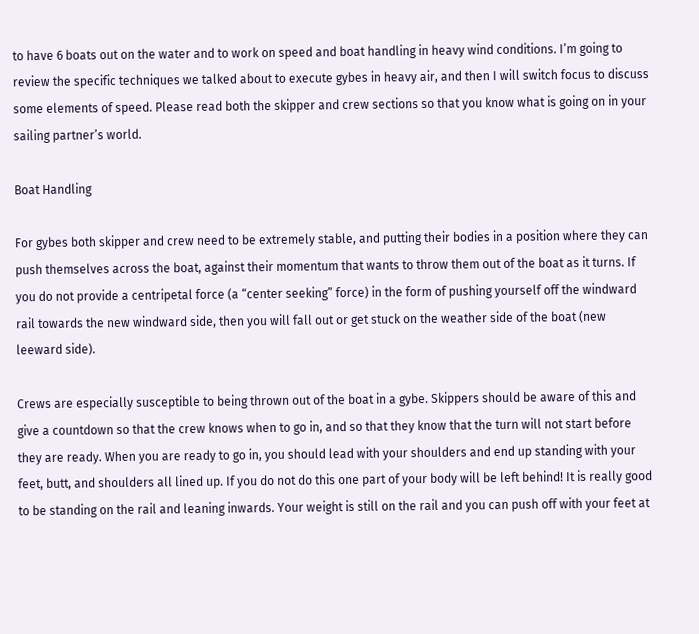to have 6 boats out on the water and to work on speed and boat handling in heavy wind conditions. I’m going to review the specific techniques we talked about to execute gybes in heavy air, and then I will switch focus to discuss some elements of speed. Please read both the skipper and crew sections so that you know what is going on in your sailing partner’s world.

Boat Handling

For gybes both skipper and crew need to be extremely stable, and putting their bodies in a position where they can push themselves across the boat, against their momentum that wants to throw them out of the boat as it turns. If you do not provide a centripetal force (a “center seeking” force) in the form of pushing yourself off the windward rail towards the new windward side, then you will fall out or get stuck on the weather side of the boat (new leeward side).

Crews are especially susceptible to being thrown out of the boat in a gybe. Skippers should be aware of this and give a countdown so that the crew knows when to go in, and so that they know that the turn will not start before they are ready. When you are ready to go in, you should lead with your shoulders and end up standing with your feet, butt, and shoulders all lined up. If you do not do this one part of your body will be left behind! It is really good to be standing on the rail and leaning inwards. Your weight is still on the rail and you can push off with your feet at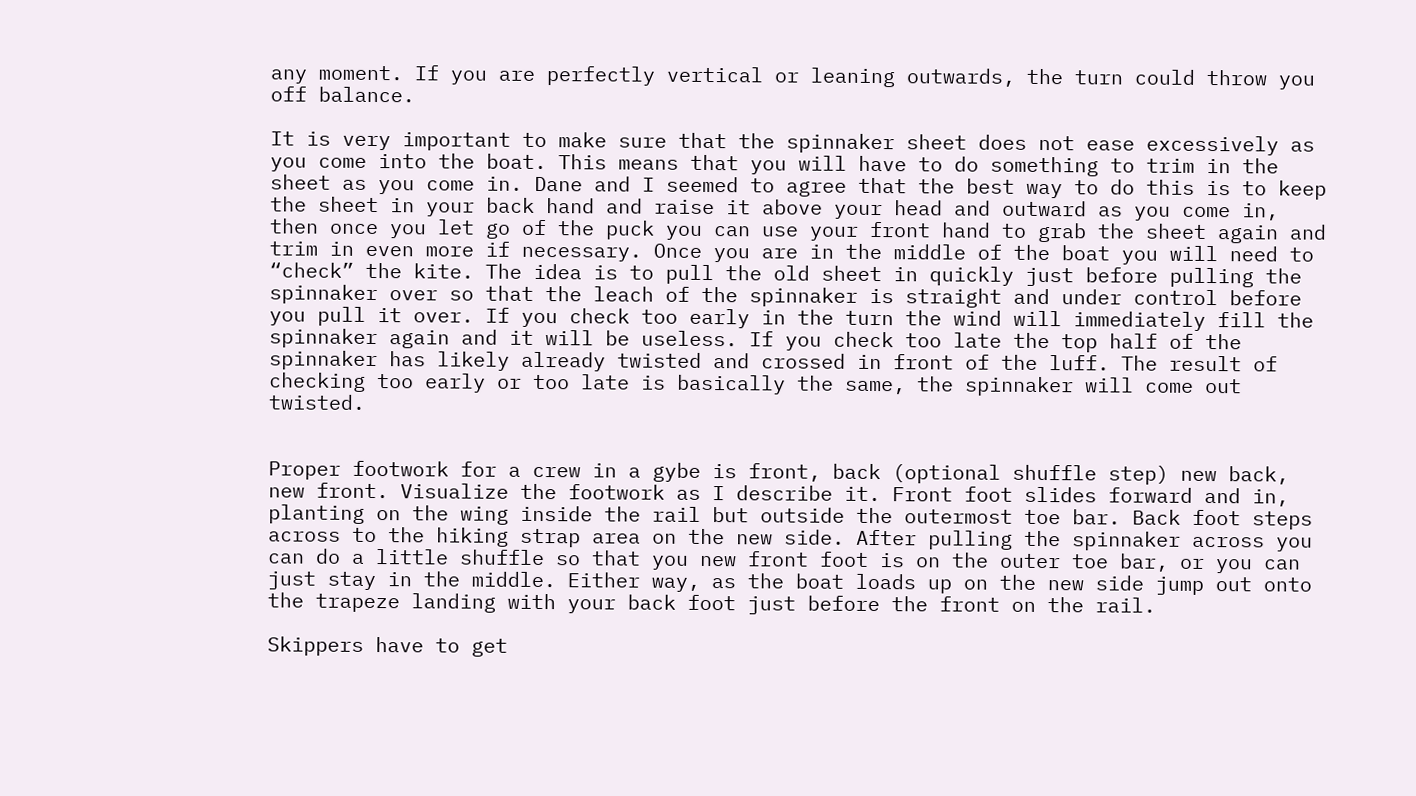any moment. If you are perfectly vertical or leaning outwards, the turn could throw you off balance.

It is very important to make sure that the spinnaker sheet does not ease excessively as you come into the boat. This means that you will have to do something to trim in the sheet as you come in. Dane and I seemed to agree that the best way to do this is to keep the sheet in your back hand and raise it above your head and outward as you come in, then once you let go of the puck you can use your front hand to grab the sheet again and trim in even more if necessary. Once you are in the middle of the boat you will need to “check” the kite. The idea is to pull the old sheet in quickly just before pulling the spinnaker over so that the leach of the spinnaker is straight and under control before you pull it over. If you check too early in the turn the wind will immediately fill the spinnaker again and it will be useless. If you check too late the top half of the spinnaker has likely already twisted and crossed in front of the luff. The result of checking too early or too late is basically the same, the spinnaker will come out twisted.


Proper footwork for a crew in a gybe is front, back (optional shuffle step) new back, new front. Visualize the footwork as I describe it. Front foot slides forward and in, planting on the wing inside the rail but outside the outermost toe bar. Back foot steps across to the hiking strap area on the new side. After pulling the spinnaker across you can do a little shuffle so that you new front foot is on the outer toe bar, or you can just stay in the middle. Either way, as the boat loads up on the new side jump out onto the trapeze landing with your back foot just before the front on the rail.

Skippers have to get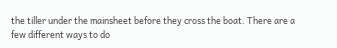the tiller under the mainsheet before they cross the boat. There are a few different ways to do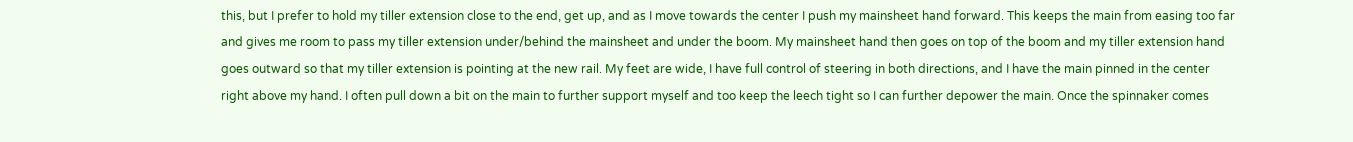this, but I prefer to hold my tiller extension close to the end, get up, and as I move towards the center I push my mainsheet hand forward. This keeps the main from easing too far and gives me room to pass my tiller extension under/behind the mainsheet and under the boom. My mainsheet hand then goes on top of the boom and my tiller extension hand goes outward so that my tiller extension is pointing at the new rail. My feet are wide, I have full control of steering in both directions, and I have the main pinned in the center right above my hand. I often pull down a bit on the main to further support myself and too keep the leech tight so I can further depower the main. Once the spinnaker comes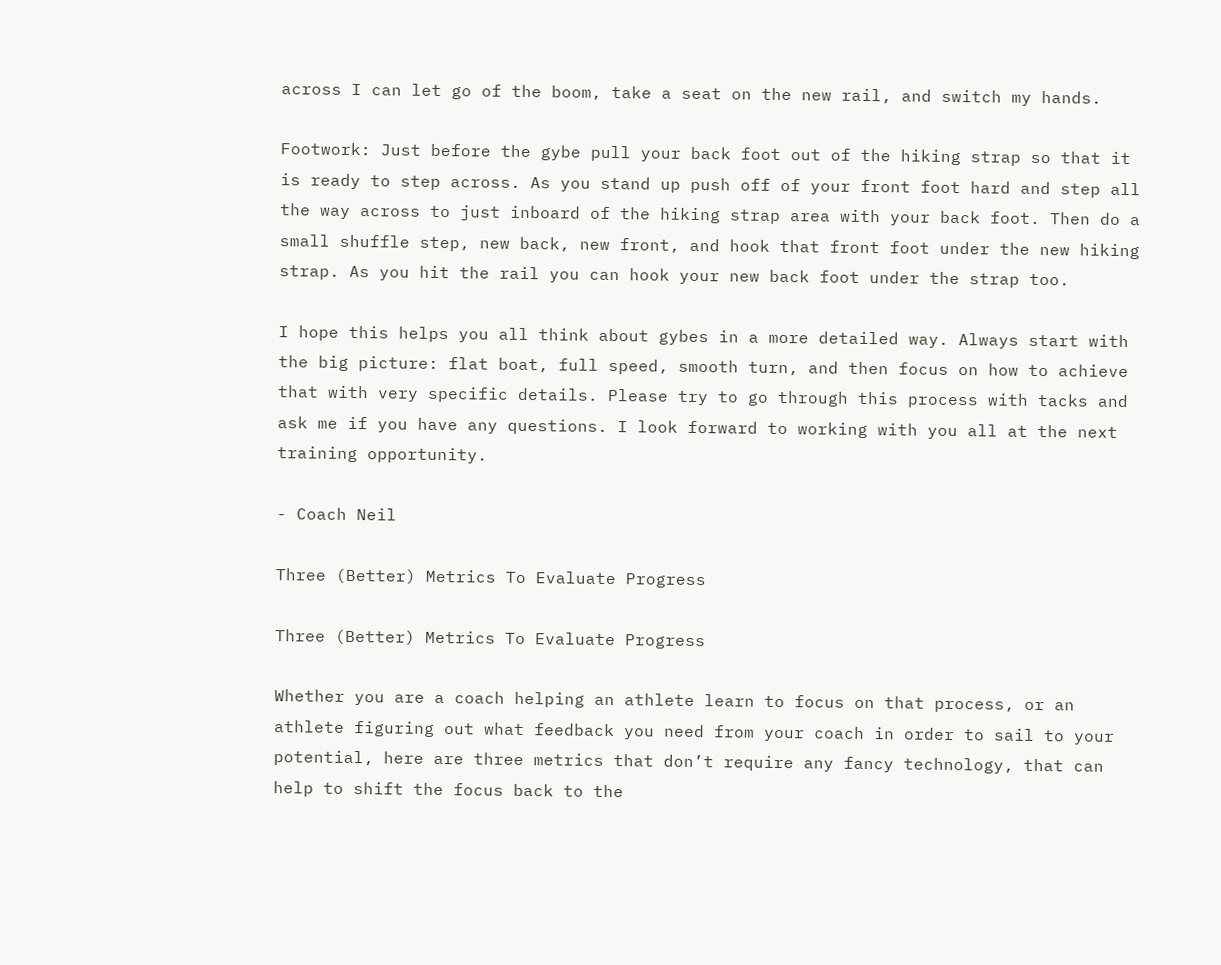across I can let go of the boom, take a seat on the new rail, and switch my hands.

Footwork: Just before the gybe pull your back foot out of the hiking strap so that it is ready to step across. As you stand up push off of your front foot hard and step all the way across to just inboard of the hiking strap area with your back foot. Then do a small shuffle step, new back, new front, and hook that front foot under the new hiking strap. As you hit the rail you can hook your new back foot under the strap too.

I hope this helps you all think about gybes in a more detailed way. Always start with the big picture: flat boat, full speed, smooth turn, and then focus on how to achieve that with very specific details. Please try to go through this process with tacks and ask me if you have any questions. I look forward to working with you all at the next training opportunity.

- Coach Neil

Three (Better) Metrics To Evaluate Progress

Three (Better) Metrics To Evaluate Progress

Whether you are a coach helping an athlete learn to focus on that process, or an athlete figuring out what feedback you need from your coach in order to sail to your potential, here are three metrics that don’t require any fancy technology, that can help to shift the focus back to the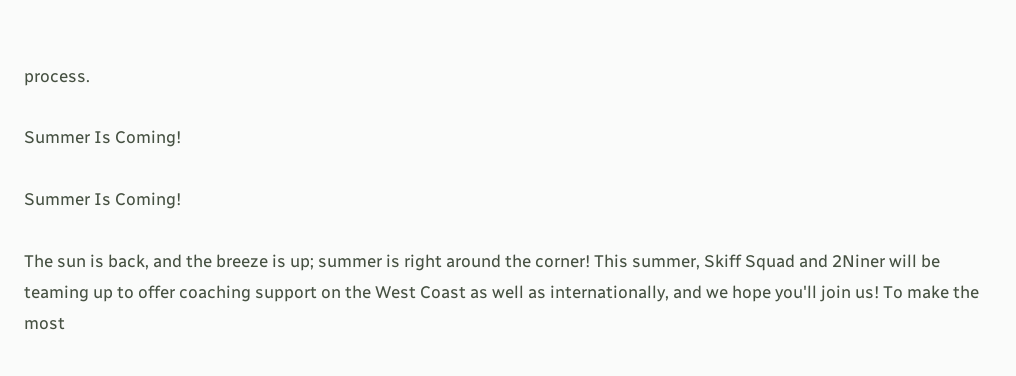process.

Summer Is Coming!

Summer Is Coming!

The sun is back, and the breeze is up; summer is right around the corner! This summer, Skiff Squad and 2Niner will be teaming up to offer coaching support on the West Coast as well as internationally, and we hope you'll join us! To make the most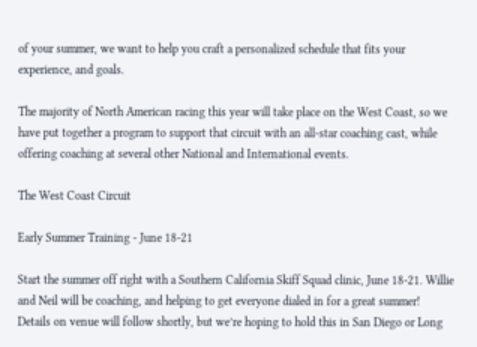of your summer, we want to help you craft a personalized schedule that fits your experience, and goals.

The majority of North American racing this year will take place on the West Coast, so we have put together a program to support that circuit with an all-star coaching cast, while offering coaching at several other National and International events.

The West Coast Circuit

Early Summer Training - June 18-21

Start the summer off right with a Southern California Skiff Squad clinic, June 18-21. Willie and Neil will be coaching, and helping to get everyone dialed in for a great summer! Details on venue will follow shortly, but we’re hoping to hold this in San Diego or Long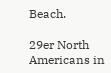Beach.

29er North Americans in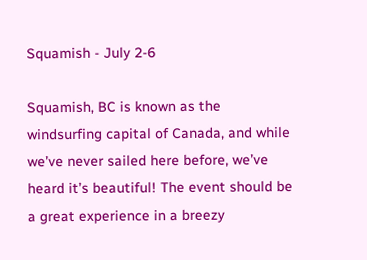Squamish - July 2-6

Squamish, BC is known as the windsurfing capital of Canada, and while we’ve never sailed here before, we’ve heard it’s beautiful! The event should be a great experience in a breezy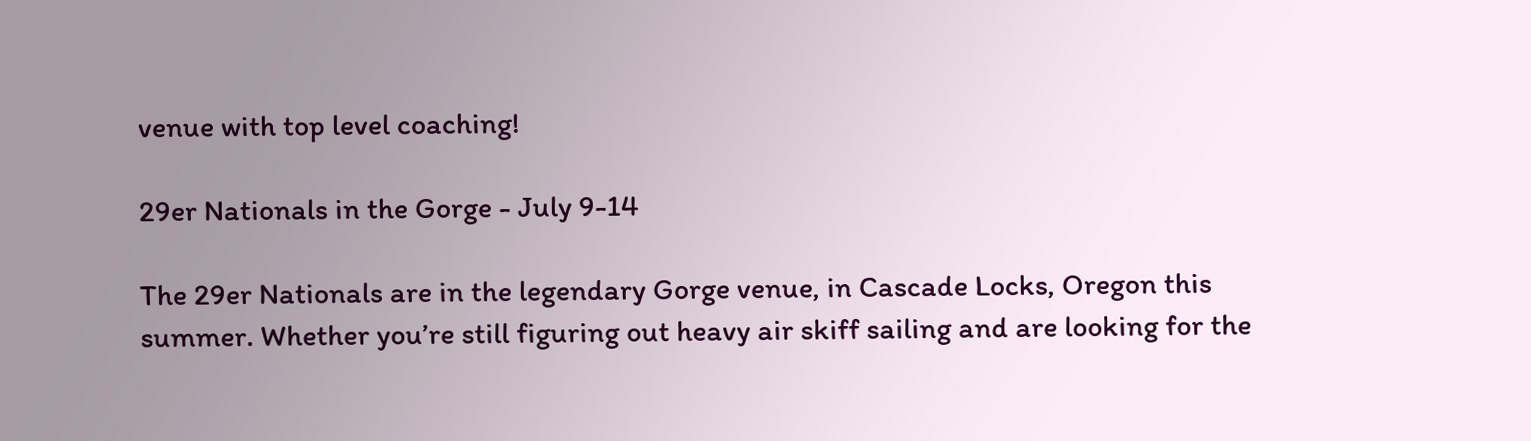venue with top level coaching!

29er Nationals in the Gorge - July 9-14

The 29er Nationals are in the legendary Gorge venue, in Cascade Locks, Oregon this summer. Whether you’re still figuring out heavy air skiff sailing and are looking for the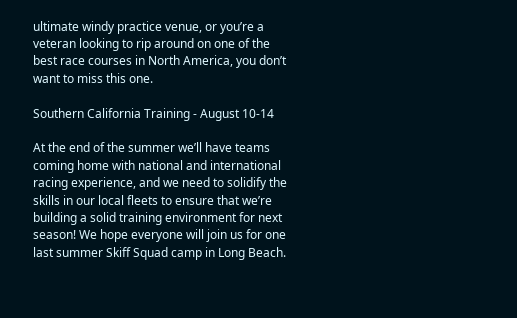ultimate windy practice venue, or you’re a veteran looking to rip around on one of the best race courses in North America, you don’t want to miss this one.

Southern California Training - August 10-14

At the end of the summer we’ll have teams coming home with national and international racing experience, and we need to solidify the skills in our local fleets to ensure that we’re building a solid training environment for next season! We hope everyone will join us for one last summer Skiff Squad camp in Long Beach.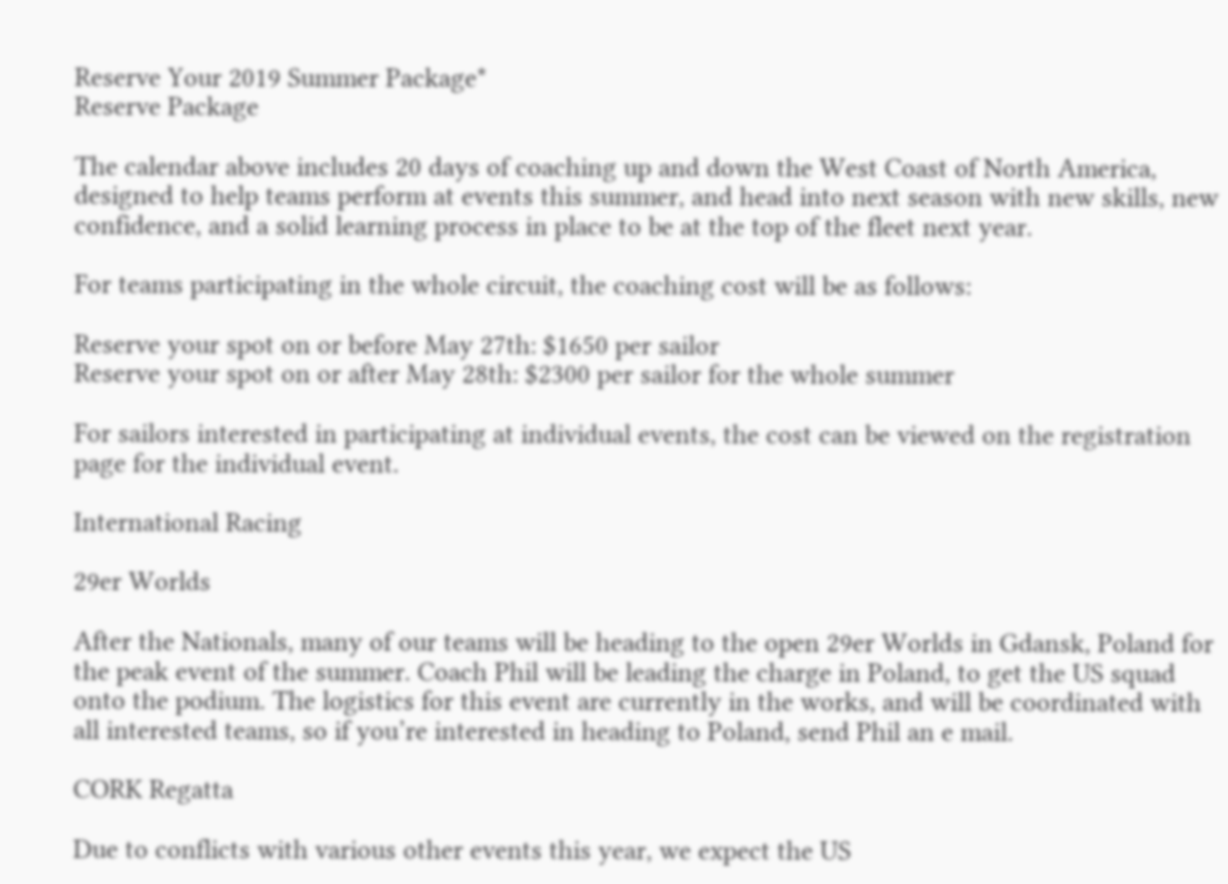Reserve Your 2019 Summer Package*
Reserve Package

The calendar above includes 20 days of coaching up and down the West Coast of North America, designed to help teams perform at events this summer, and head into next season with new skills, new confidence, and a solid learning process in place to be at the top of the fleet next year.

For teams participating in the whole circuit, the coaching cost will be as follows:

Reserve your spot on or before May 27th: $1650 per sailor
Reserve your spot on or after May 28th: $2300 per sailor for the whole summer

For sailors interested in participating at individual events, the cost can be viewed on the registration page for the individual event.

International Racing

29er Worlds

After the Nationals, many of our teams will be heading to the open 29er Worlds in Gdansk, Poland for the peak event of the summer. Coach Phil will be leading the charge in Poland, to get the US squad onto the podium. The logistics for this event are currently in the works, and will be coordinated with all interested teams, so if you’re interested in heading to Poland, send Phil an e mail.

CORK Regatta

Due to conflicts with various other events this year, we expect the US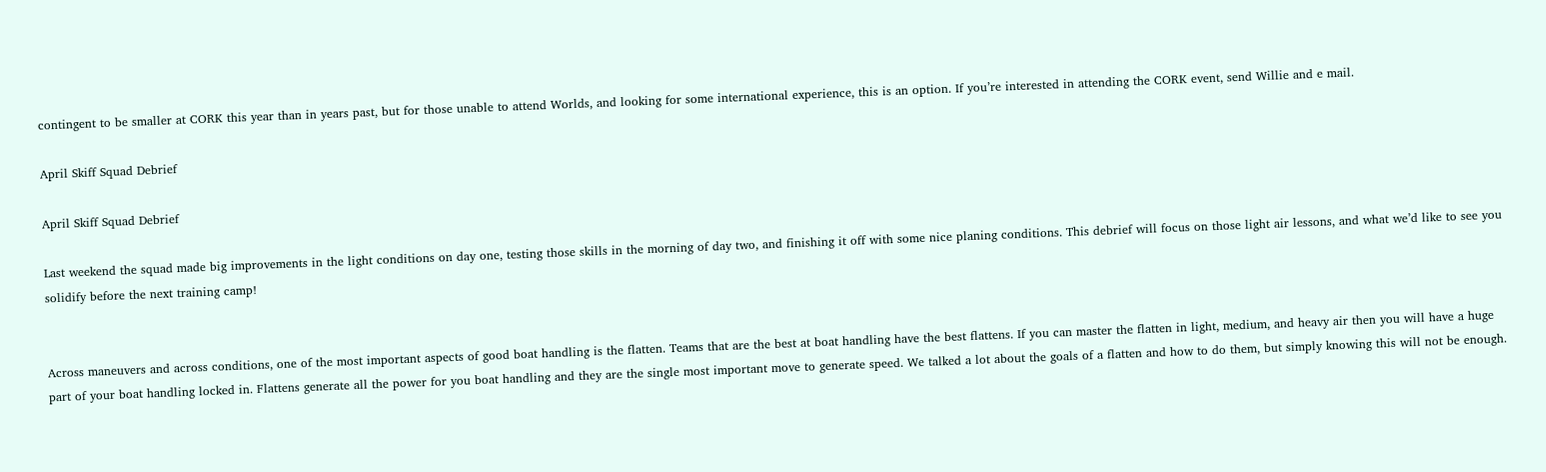contingent to be smaller at CORK this year than in years past, but for those unable to attend Worlds, and looking for some international experience, this is an option. If you’re interested in attending the CORK event, send Willie and e mail.

April Skiff Squad Debrief

April Skiff Squad Debrief

Last weekend the squad made big improvements in the light conditions on day one, testing those skills in the morning of day two, and finishing it off with some nice planing conditions. This debrief will focus on those light air lessons, and what we’d like to see you solidify before the next training camp!


Across maneuvers and across conditions, one of the most important aspects of good boat handling is the flatten. Teams that are the best at boat handling have the best flattens. If you can master the flatten in light, medium, and heavy air then you will have a huge part of your boat handling locked in. Flattens generate all the power for you boat handling and they are the single most important move to generate speed. We talked a lot about the goals of a flatten and how to do them, but simply knowing this will not be enough.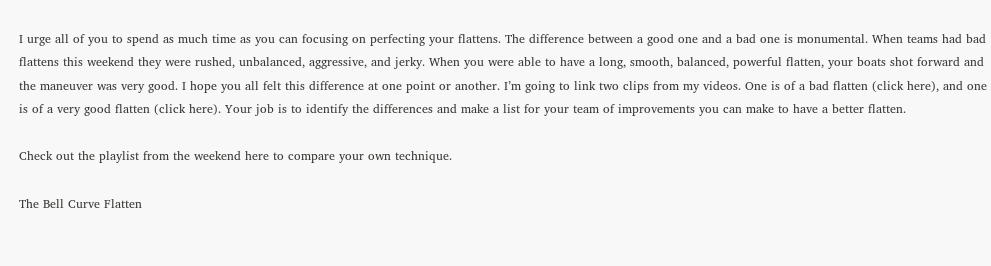I urge all of you to spend as much time as you can focusing on perfecting your flattens. The difference between a good one and a bad one is monumental. When teams had bad flattens this weekend they were rushed, unbalanced, aggressive, and jerky. When you were able to have a long, smooth, balanced, powerful flatten, your boats shot forward and the maneuver was very good. I hope you all felt this difference at one point or another. I’m going to link two clips from my videos. One is of a bad flatten (click here), and one is of a very good flatten (click here). Your job is to identify the differences and make a list for your team of improvements you can make to have a better flatten.

Check out the playlist from the weekend here to compare your own technique.

The Bell Curve Flatten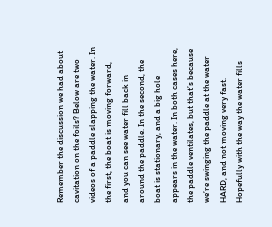Remember the discussion we had about cavitation on the foils? Below are two videos of a paddle slapping the water. In the first, the boat is moving forward, and you can see water fill back in around the paddle. In the second, the boat is stationary, and a big hole appears in the water. In both cases here, the paddle ventilates, but that’s because we’re swinging the paddle at the water HARD, and not moving very fast. Hopefully with the way the water fills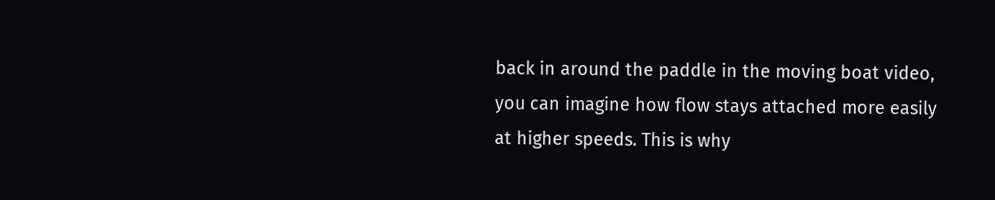back in around the paddle in the moving boat video, you can imagine how flow stays attached more easily at higher speeds. This is why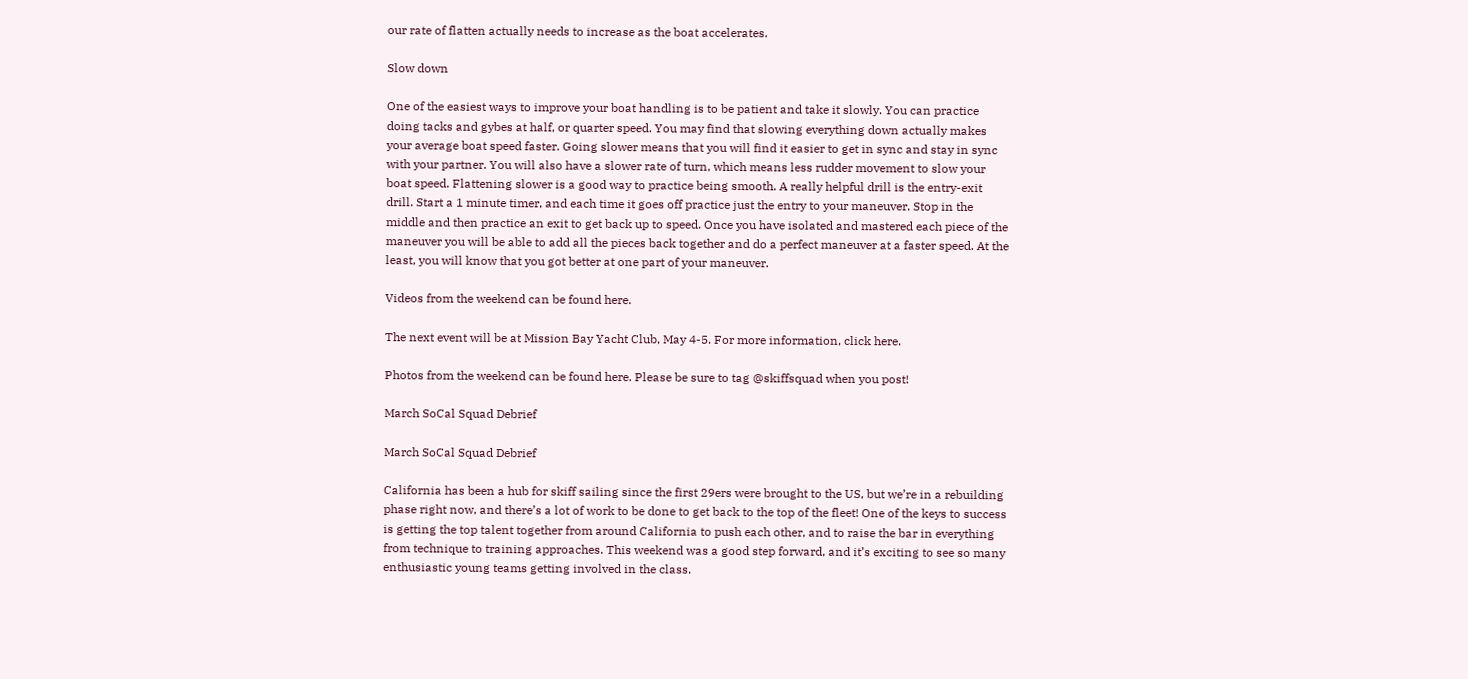our rate of flatten actually needs to increase as the boat accelerates.

Slow down

One of the easiest ways to improve your boat handling is to be patient and take it slowly. You can practice doing tacks and gybes at half, or quarter speed. You may find that slowing everything down actually makes your average boat speed faster. Going slower means that you will find it easier to get in sync and stay in sync with your partner. You will also have a slower rate of turn, which means less rudder movement to slow your boat speed. Flattening slower is a good way to practice being smooth. A really helpful drill is the entry-exit drill. Start a 1 minute timer, and each time it goes off practice just the entry to your maneuver. Stop in the middle and then practice an exit to get back up to speed. Once you have isolated and mastered each piece of the maneuver you will be able to add all the pieces back together and do a perfect maneuver at a faster speed. At the least, you will know that you got better at one part of your maneuver.

Videos from the weekend can be found here.

The next event will be at Mission Bay Yacht Club, May 4-5. For more information, click here.

Photos from the weekend can be found here. Please be sure to tag @skiffsquad when you post!

March SoCal Squad Debrief

March SoCal Squad Debrief

California has been a hub for skiff sailing since the first 29ers were brought to the US, but we’re in a rebuilding phase right now, and there’s a lot of work to be done to get back to the top of the fleet! One of the keys to success is getting the top talent together from around California to push each other, and to raise the bar in everything from technique to training approaches. This weekend was a good step forward, and it’s exciting to see so many enthusiastic young teams getting involved in the class.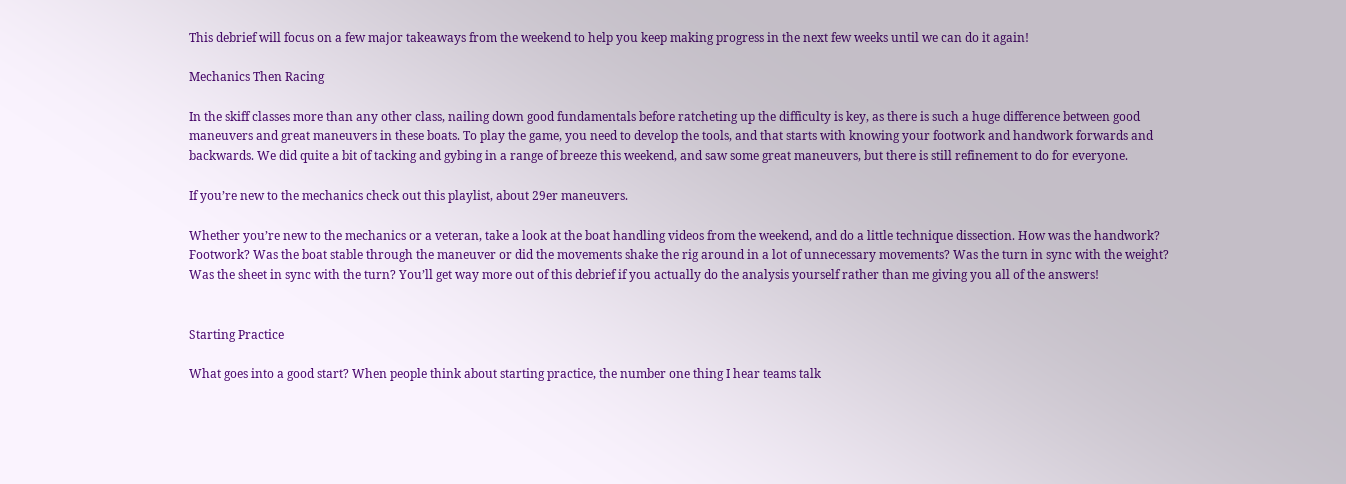This debrief will focus on a few major takeaways from the weekend to help you keep making progress in the next few weeks until we can do it again!

Mechanics Then Racing

In the skiff classes more than any other class, nailing down good fundamentals before ratcheting up the difficulty is key, as there is such a huge difference between good maneuvers and great maneuvers in these boats. To play the game, you need to develop the tools, and that starts with knowing your footwork and handwork forwards and backwards. We did quite a bit of tacking and gybing in a range of breeze this weekend, and saw some great maneuvers, but there is still refinement to do for everyone.

If you’re new to the mechanics check out this playlist, about 29er maneuvers.

Whether you’re new to the mechanics or a veteran, take a look at the boat handling videos from the weekend, and do a little technique dissection. How was the handwork? Footwork? Was the boat stable through the maneuver or did the movements shake the rig around in a lot of unnecessary movements? Was the turn in sync with the weight? Was the sheet in sync with the turn? You’ll get way more out of this debrief if you actually do the analysis yourself rather than me giving you all of the answers!


Starting Practice

What goes into a good start? When people think about starting practice, the number one thing I hear teams talk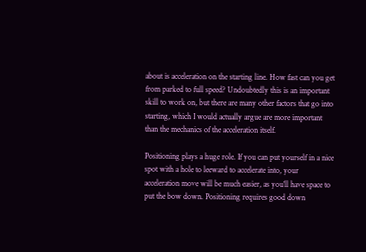about is acceleration on the starting line. How fast can you get from parked to full speed? Undoubtedly this is an important skill to work on, but there are many other factors that go into starting, which I would actually argue are more important than the mechanics of the acceleration itself.

Positioning plays a huge role. If you can put yourself in a nice spot with a hole to leeward to accelerate into, your acceleration move will be much easier, as you’ll have space to put the bow down. Positioning requires good down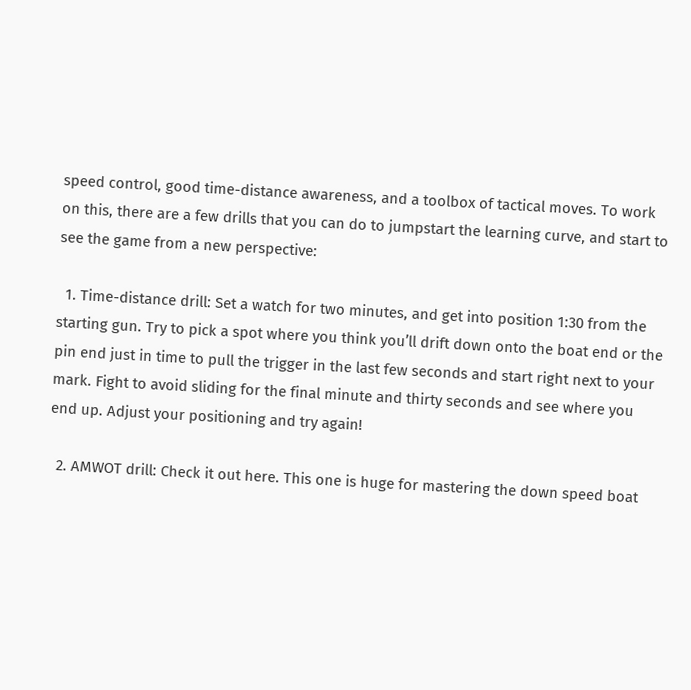speed control, good time-distance awareness, and a toolbox of tactical moves. To work on this, there are a few drills that you can do to jumpstart the learning curve, and start to see the game from a new perspective:

  1. Time-distance drill: Set a watch for two minutes, and get into position 1:30 from the starting gun. Try to pick a spot where you think you’ll drift down onto the boat end or the pin end just in time to pull the trigger in the last few seconds and start right next to your mark. Fight to avoid sliding for the final minute and thirty seconds and see where you end up. Adjust your positioning and try again!

  2. AMWOT drill: Check it out here. This one is huge for mastering the down speed boat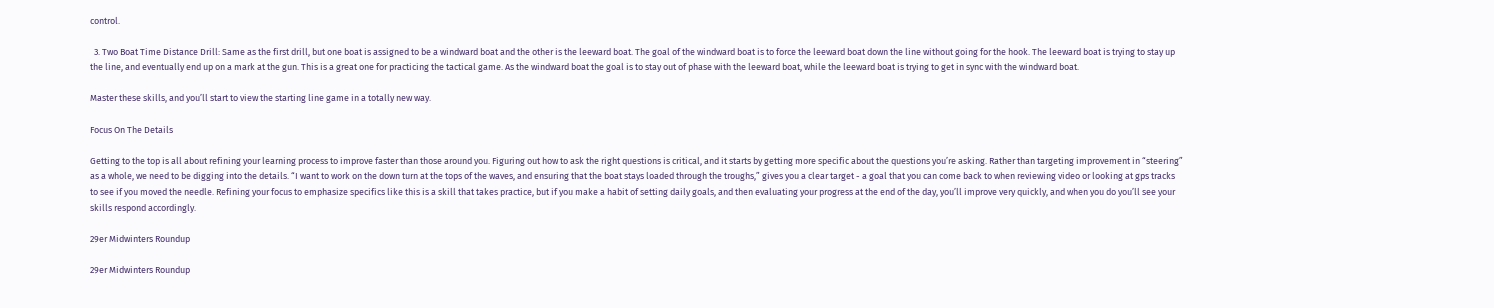control.

  3. Two Boat Time Distance Drill: Same as the first drill, but one boat is assigned to be a windward boat and the other is the leeward boat. The goal of the windward boat is to force the leeward boat down the line without going for the hook. The leeward boat is trying to stay up the line, and eventually end up on a mark at the gun. This is a great one for practicing the tactical game. As the windward boat the goal is to stay out of phase with the leeward boat, while the leeward boat is trying to get in sync with the windward boat.

Master these skills, and you’ll start to view the starting line game in a totally new way.

Focus On The Details

Getting to the top is all about refining your learning process to improve faster than those around you. Figuring out how to ask the right questions is critical, and it starts by getting more specific about the questions you’re asking. Rather than targeting improvement in “steering” as a whole, we need to be digging into the details. “I want to work on the down turn at the tops of the waves, and ensuring that the boat stays loaded through the troughs,” gives you a clear target - a goal that you can come back to when reviewing video or looking at gps tracks to see if you moved the needle. Refining your focus to emphasize specifics like this is a skill that takes practice, but if you make a habit of setting daily goals, and then evaluating your progress at the end of the day, you’ll improve very quickly, and when you do you’ll see your skills respond accordingly.

29er Midwinters Roundup

29er Midwinters Roundup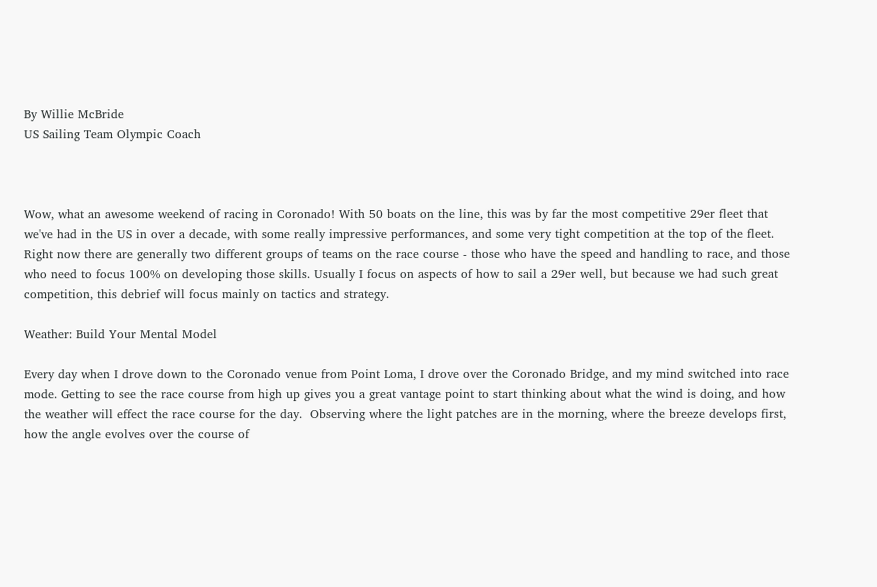By Willie McBride
US Sailing Team Olympic Coach



Wow, what an awesome weekend of racing in Coronado! With 50 boats on the line, this was by far the most competitive 29er fleet that we've had in the US in over a decade, with some really impressive performances, and some very tight competition at the top of the fleet. Right now there are generally two different groups of teams on the race course - those who have the speed and handling to race, and those who need to focus 100% on developing those skills. Usually I focus on aspects of how to sail a 29er well, but because we had such great competition, this debrief will focus mainly on tactics and strategy.

Weather: Build Your Mental Model

Every day when I drove down to the Coronado venue from Point Loma, I drove over the Coronado Bridge, and my mind switched into race mode. Getting to see the race course from high up gives you a great vantage point to start thinking about what the wind is doing, and how the weather will effect the race course for the day.  Observing where the light patches are in the morning, where the breeze develops first, how the angle evolves over the course of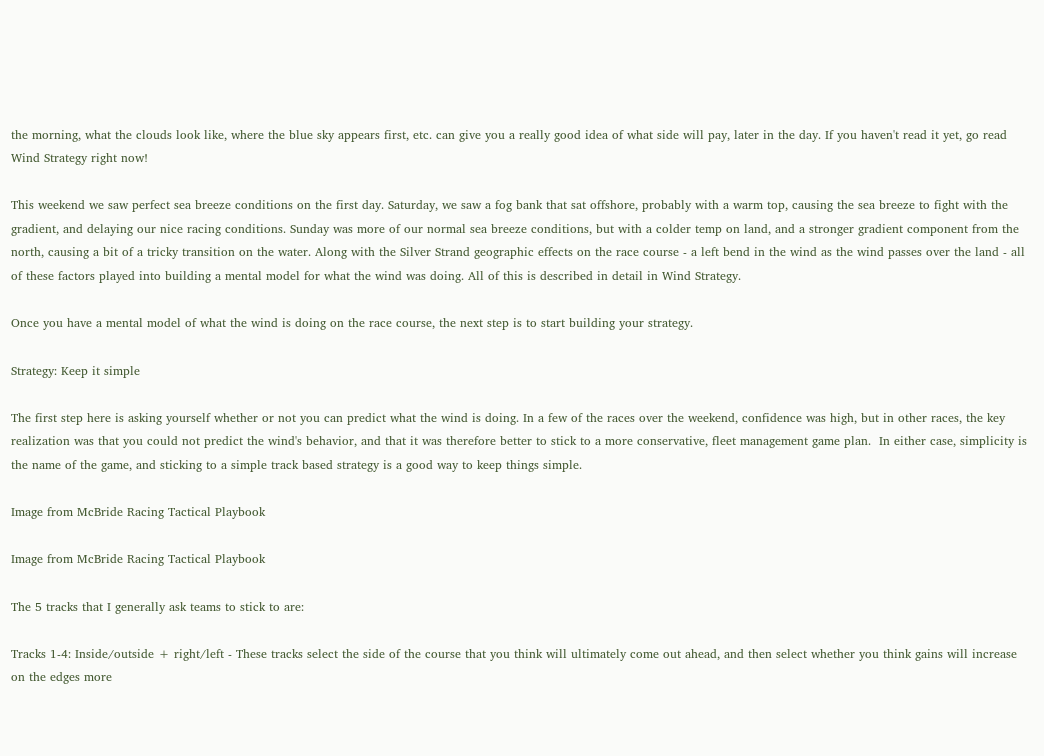the morning, what the clouds look like, where the blue sky appears first, etc. can give you a really good idea of what side will pay, later in the day. If you haven't read it yet, go read Wind Strategy right now!

This weekend we saw perfect sea breeze conditions on the first day. Saturday, we saw a fog bank that sat offshore, probably with a warm top, causing the sea breeze to fight with the gradient, and delaying our nice racing conditions. Sunday was more of our normal sea breeze conditions, but with a colder temp on land, and a stronger gradient component from the north, causing a bit of a tricky transition on the water. Along with the Silver Strand geographic effects on the race course - a left bend in the wind as the wind passes over the land - all of these factors played into building a mental model for what the wind was doing. All of this is described in detail in Wind Strategy.

Once you have a mental model of what the wind is doing on the race course, the next step is to start building your strategy.

Strategy: Keep it simple

The first step here is asking yourself whether or not you can predict what the wind is doing. In a few of the races over the weekend, confidence was high, but in other races, the key realization was that you could not predict the wind's behavior, and that it was therefore better to stick to a more conservative, fleet management game plan.  In either case, simplicity is the name of the game, and sticking to a simple track based strategy is a good way to keep things simple.

Image from McBride Racing Tactical Playbook

Image from McBride Racing Tactical Playbook

The 5 tracks that I generally ask teams to stick to are:

Tracks 1-4: Inside/outside + right/left - These tracks select the side of the course that you think will ultimately come out ahead, and then select whether you think gains will increase on the edges more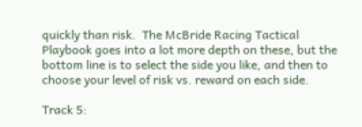quickly than risk.  The McBride Racing Tactical Playbook goes into a lot more depth on these, but the bottom line is to select the side you like, and then to choose your level of risk vs. reward on each side.

Track 5: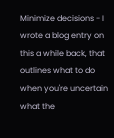Minimize decisions - I wrote a blog entry on this a while back, that outlines what to do when you're uncertain what the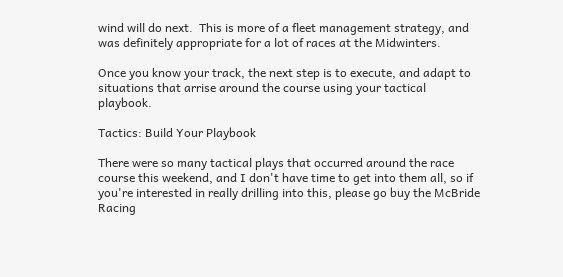wind will do next.  This is more of a fleet management strategy, and was definitely appropriate for a lot of races at the Midwinters.

Once you know your track, the next step is to execute, and adapt to situations that arrise around the course using your tactical playbook.

Tactics: Build Your Playbook

There were so many tactical plays that occurred around the race course this weekend, and I don't have time to get into them all, so if you're interested in really drilling into this, please go buy the McBride Racing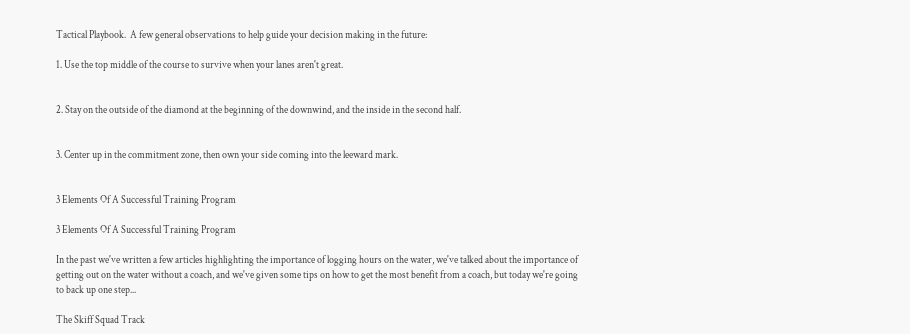Tactical Playbook.  A few general observations to help guide your decision making in the future:

1. Use the top middle of the course to survive when your lanes aren't great.


2. Stay on the outside of the diamond at the beginning of the downwind, and the inside in the second half.


3. Center up in the commitment zone, then own your side coming into the leeward mark.


3 Elements Of A Successful Training Program

3 Elements Of A Successful Training Program

In the past we've written a few articles highlighting the importance of logging hours on the water, we've talked about the importance of getting out on the water without a coach, and we've given some tips on how to get the most benefit from a coach, but today we're going to back up one step...

The Skiff Squad Track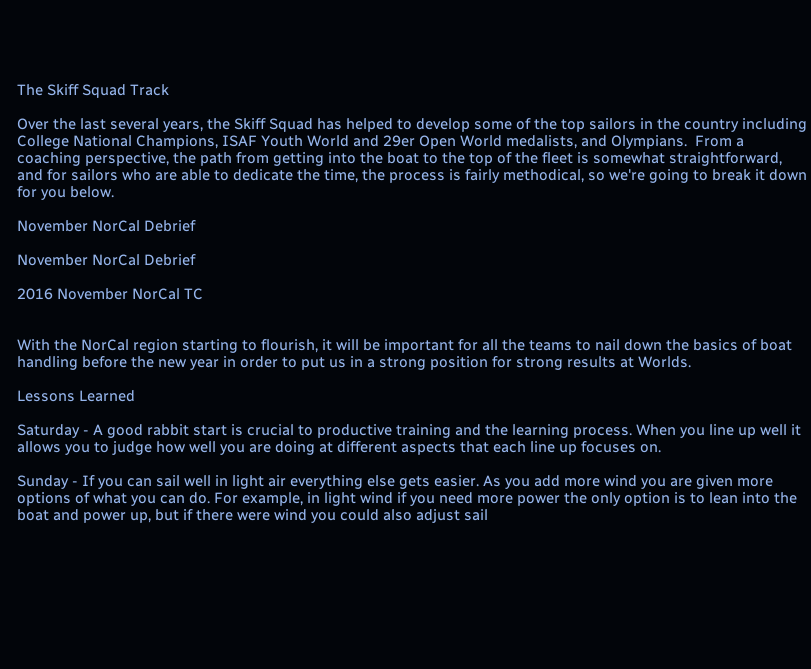The Skiff Squad Track

Over the last several years, the Skiff Squad has helped to develop some of the top sailors in the country including College National Champions, ISAF Youth World and 29er Open World medalists, and Olympians.  From a coaching perspective, the path from getting into the boat to the top of the fleet is somewhat straightforward, and for sailors who are able to dedicate the time, the process is fairly methodical, so we're going to break it down for you below.

November NorCal Debrief

November NorCal Debrief

2016 November NorCal TC


With the NorCal region starting to flourish, it will be important for all the teams to nail down the basics of boat handling before the new year in order to put us in a strong position for strong results at Worlds.

Lessons Learned

Saturday - A good rabbit start is crucial to productive training and the learning process. When you line up well it allows you to judge how well you are doing at different aspects that each line up focuses on.

Sunday - If you can sail well in light air everything else gets easier. As you add more wind you are given more options of what you can do. For example, in light wind if you need more power the only option is to lean into the boat and power up, but if there were wind you could also adjust sail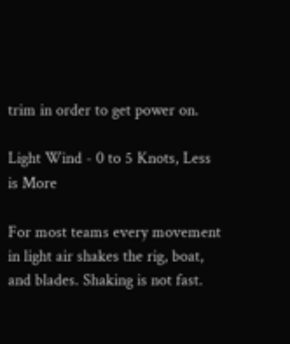trim in order to get power on.

Light Wind - 0 to 5 Knots, Less is More

For most teams every movement in light air shakes the rig, boat, and blades. Shaking is not fast.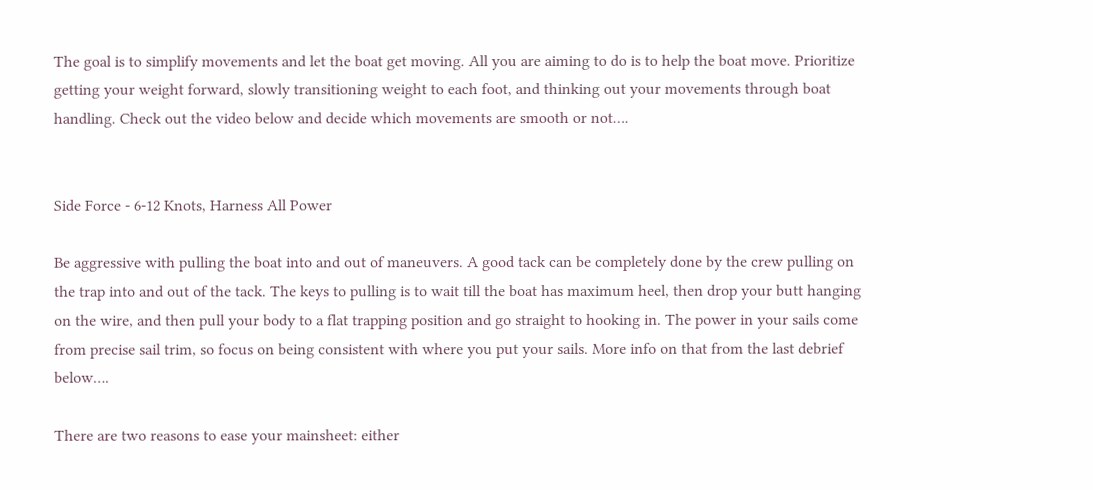The goal is to simplify movements and let the boat get moving. All you are aiming to do is to help the boat move. Prioritize getting your weight forward, slowly transitioning weight to each foot, and thinking out your movements through boat handling. Check out the video below and decide which movements are smooth or not….


Side Force - 6-12 Knots, Harness All Power

Be aggressive with pulling the boat into and out of maneuvers. A good tack can be completely done by the crew pulling on the trap into and out of the tack. The keys to pulling is to wait till the boat has maximum heel, then drop your butt hanging on the wire, and then pull your body to a flat trapping position and go straight to hooking in. The power in your sails come from precise sail trim, so focus on being consistent with where you put your sails. More info on that from the last debrief below….

There are two reasons to ease your mainsheet: either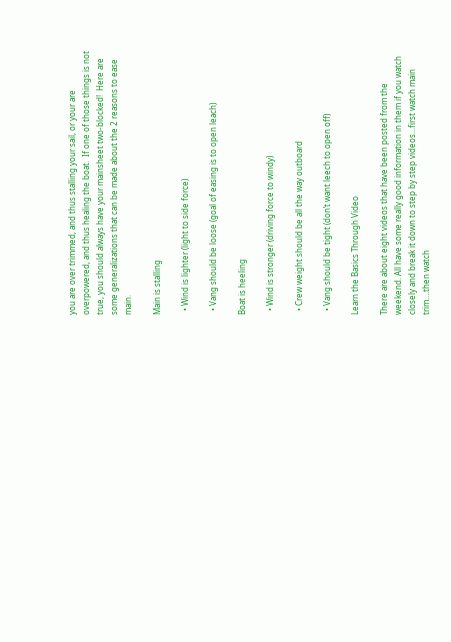you are over trimmed, and thus stalling your sail, or your are overpowered, and thus healing the boat.  If one of those things is not true, you should always have your mainsheet two-blocked!  Here are some generalizations that can be made about the 2 reasons to ease main.

Main is stalling

  • Wind is lighter (light to side force)

  • Vang should be loose (goal of easing is to open leach)

Boat is heeling

  • Wind is stronger (driving force to windy)

  • Crew weight should be all the way outboard

  • Vang should be tight (don’t want leech to open off)

Learn the Basics Through Video

There are about eight videos that have been posted from the weekend. All have some really good information in them if you watch closely and break it down to step by step videos...first watch main trim….then watch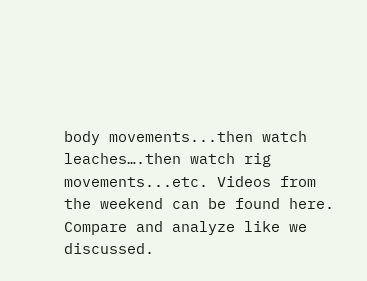body movements...then watch leaches….then watch rig movements...etc. Videos from the weekend can be found here. Compare and analyze like we discussed.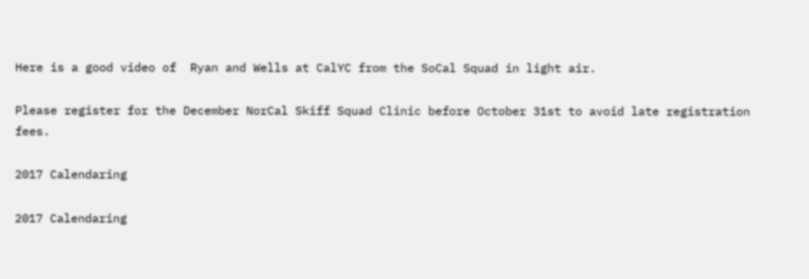Here is a good video of  Ryan and Wells at CalYC from the SoCal Squad in light air.

Please register for the December NorCal Skiff Squad Clinic before October 31st to avoid late registration fees.

2017 Calendaring

2017 Calendaring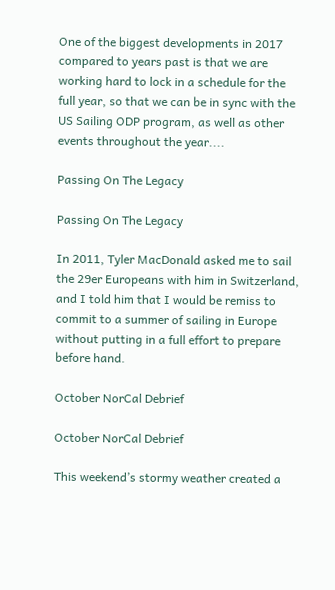One of the biggest developments in 2017 compared to years past is that we are working hard to lock in a schedule for the full year, so that we can be in sync with the US Sailing ODP program, as well as other events throughout the year....

Passing On The Legacy

Passing On The Legacy

In 2011, Tyler MacDonald asked me to sail the 29er Europeans with him in Switzerland, and I told him that I would be remiss to commit to a summer of sailing in Europe without putting in a full effort to prepare before hand.

October NorCal Debrief

October NorCal Debrief

This weekend’s stormy weather created a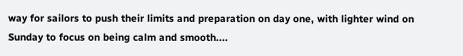way for sailors to push their limits and preparation on day one, with lighter wind on Sunday to focus on being calm and smooth....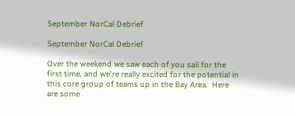September NorCal Debrief

September NorCal Debrief

Over the weekend we saw each of you sail for the first time, and we're really excited for the potential in this core group of teams up in the Bay Area.  Here are some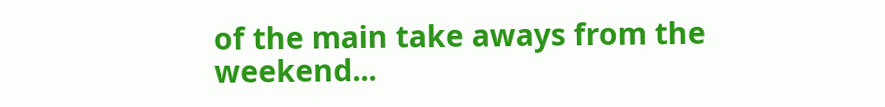of the main take aways from the weekend...